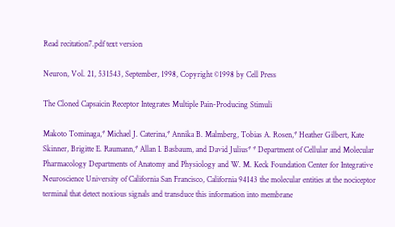Read recitation7.pdf text version

Neuron, Vol. 21, 531543, September, 1998, Copyright ©1998 by Cell Press

The Cloned Capsaicin Receptor Integrates Multiple Pain-Producing Stimuli

Makoto Tominaga,* Michael J. Caterina,* Annika B. Malmberg, Tobias A. Rosen,* Heather Gilbert, Kate Skinner, Brigitte E. Raumann,* Allan I. Basbaum, and David Julius* * Department of Cellular and Molecular Pharmacology Departments of Anatomy and Physiology and W. M. Keck Foundation Center for Integrative Neuroscience University of California San Francisco, California 94143 the molecular entities at the nociceptor terminal that detect noxious signals and transduce this information into membrane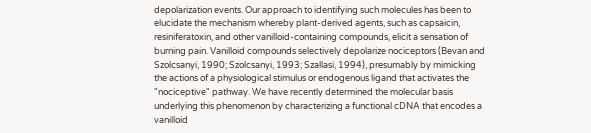depolarization events. Our approach to identifying such molecules has been to elucidate the mechanism whereby plant-derived agents, such as capsaicin, resiniferatoxin, and other vanilloid-containing compounds, elicit a sensation of burning pain. Vanilloid compounds selectively depolarize nociceptors (Bevan and Szolcsanyi, 1990; Szolcsanyi, 1993; Szallasi, 1994), presumably by mimicking the actions of a physiological stimulus or endogenous ligand that activates the "nociceptive" pathway. We have recently determined the molecular basis underlying this phenomenon by characterizing a functional cDNA that encodes a vanilloid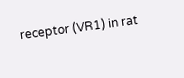receptor (VR1) in rat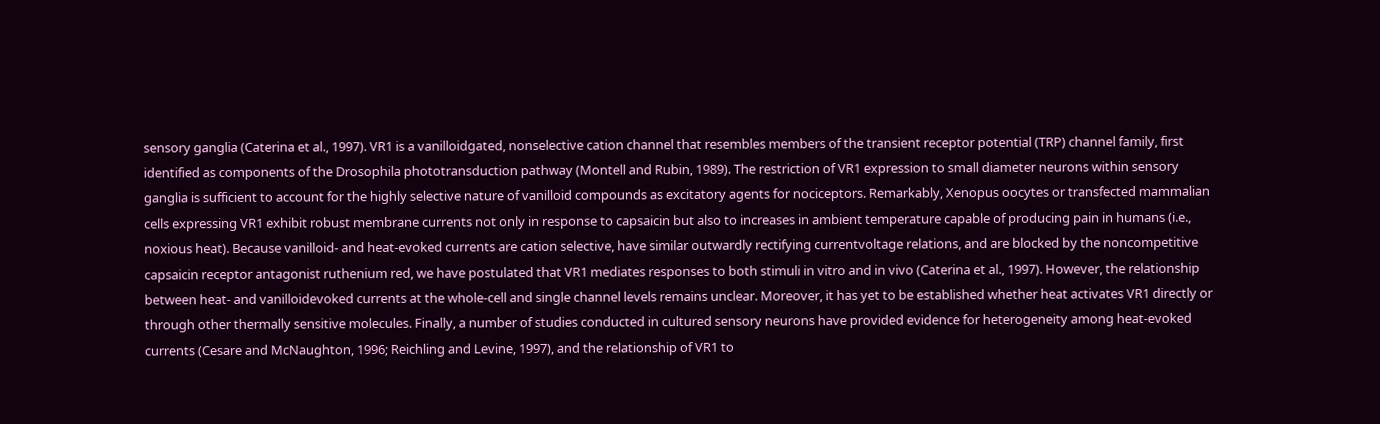sensory ganglia (Caterina et al., 1997). VR1 is a vanilloidgated, nonselective cation channel that resembles members of the transient receptor potential (TRP) channel family, first identified as components of the Drosophila phototransduction pathway (Montell and Rubin, 1989). The restriction of VR1 expression to small diameter neurons within sensory ganglia is sufficient to account for the highly selective nature of vanilloid compounds as excitatory agents for nociceptors. Remarkably, Xenopus oocytes or transfected mammalian cells expressing VR1 exhibit robust membrane currents not only in response to capsaicin but also to increases in ambient temperature capable of producing pain in humans (i.e., noxious heat). Because vanilloid- and heat-evoked currents are cation selective, have similar outwardly rectifying currentvoltage relations, and are blocked by the noncompetitive capsaicin receptor antagonist ruthenium red, we have postulated that VR1 mediates responses to both stimuli in vitro and in vivo (Caterina et al., 1997). However, the relationship between heat- and vanilloidevoked currents at the whole-cell and single channel levels remains unclear. Moreover, it has yet to be established whether heat activates VR1 directly or through other thermally sensitive molecules. Finally, a number of studies conducted in cultured sensory neurons have provided evidence for heterogeneity among heat-evoked currents (Cesare and McNaughton, 1996; Reichling and Levine, 1997), and the relationship of VR1 to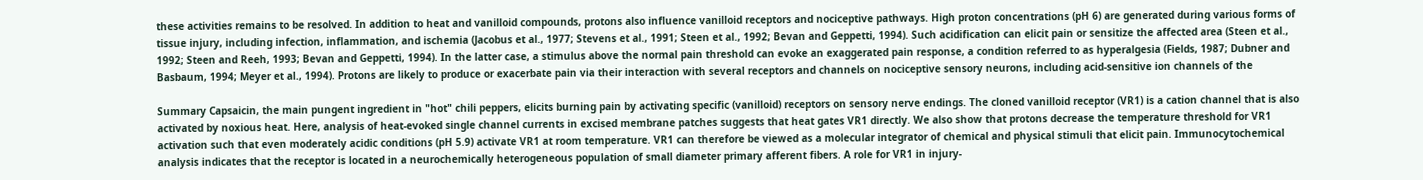these activities remains to be resolved. In addition to heat and vanilloid compounds, protons also influence vanilloid receptors and nociceptive pathways. High proton concentrations (pH 6) are generated during various forms of tissue injury, including infection, inflammation, and ischemia (Jacobus et al., 1977; Stevens et al., 1991; Steen et al., 1992; Bevan and Geppetti, 1994). Such acidification can elicit pain or sensitize the affected area (Steen et al., 1992; Steen and Reeh, 1993; Bevan and Geppetti, 1994). In the latter case, a stimulus above the normal pain threshold can evoke an exaggerated pain response, a condition referred to as hyperalgesia (Fields, 1987; Dubner and Basbaum, 1994; Meyer et al., 1994). Protons are likely to produce or exacerbate pain via their interaction with several receptors and channels on nociceptive sensory neurons, including acid-sensitive ion channels of the

Summary Capsaicin, the main pungent ingredient in "hot" chili peppers, elicits burning pain by activating specific (vanilloid) receptors on sensory nerve endings. The cloned vanilloid receptor (VR1) is a cation channel that is also activated by noxious heat. Here, analysis of heat-evoked single channel currents in excised membrane patches suggests that heat gates VR1 directly. We also show that protons decrease the temperature threshold for VR1 activation such that even moderately acidic conditions (pH 5.9) activate VR1 at room temperature. VR1 can therefore be viewed as a molecular integrator of chemical and physical stimuli that elicit pain. Immunocytochemical analysis indicates that the receptor is located in a neurochemically heterogeneous population of small diameter primary afferent fibers. A role for VR1 in injury-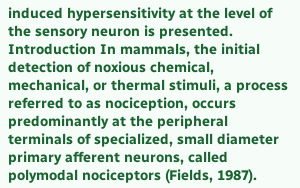induced hypersensitivity at the level of the sensory neuron is presented. Introduction In mammals, the initial detection of noxious chemical, mechanical, or thermal stimuli, a process referred to as nociception, occurs predominantly at the peripheral terminals of specialized, small diameter primary afferent neurons, called polymodal nociceptors (Fields, 1987).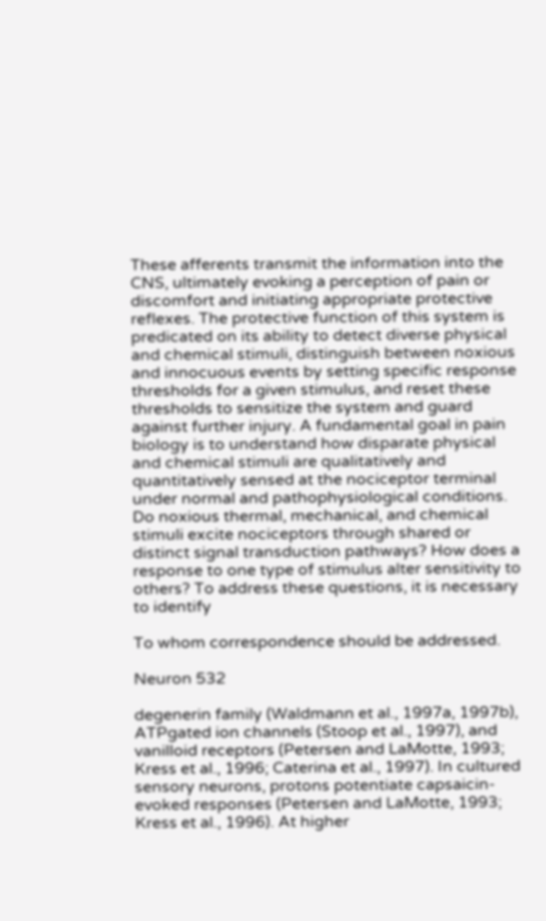These afferents transmit the information into the CNS, ultimately evoking a perception of pain or discomfort and initiating appropriate protective reflexes. The protective function of this system is predicated on its ability to detect diverse physical and chemical stimuli, distinguish between noxious and innocuous events by setting specific response thresholds for a given stimulus, and reset these thresholds to sensitize the system and guard against further injury. A fundamental goal in pain biology is to understand how disparate physical and chemical stimuli are qualitatively and quantitatively sensed at the nociceptor terminal under normal and pathophysiological conditions. Do noxious thermal, mechanical, and chemical stimuli excite nociceptors through shared or distinct signal transduction pathways? How does a response to one type of stimulus alter sensitivity to others? To address these questions, it is necessary to identify

To whom correspondence should be addressed.

Neuron 532

degenerin family (Waldmann et al., 1997a, 1997b), ATPgated ion channels (Stoop et al., 1997), and vanilloid receptors (Petersen and LaMotte, 1993; Kress et al., 1996; Caterina et al., 1997). In cultured sensory neurons, protons potentiate capsaicin-evoked responses (Petersen and LaMotte, 1993; Kress et al., 1996). At higher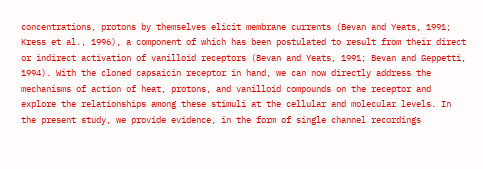concentrations, protons by themselves elicit membrane currents (Bevan and Yeats, 1991; Kress et al., 1996), a component of which has been postulated to result from their direct or indirect activation of vanilloid receptors (Bevan and Yeats, 1991; Bevan and Geppetti, 1994). With the cloned capsaicin receptor in hand, we can now directly address the mechanisms of action of heat, protons, and vanilloid compounds on the receptor and explore the relationships among these stimuli at the cellular and molecular levels. In the present study, we provide evidence, in the form of single channel recordings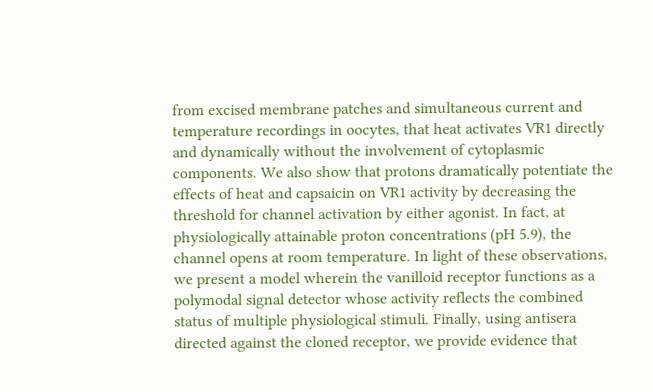from excised membrane patches and simultaneous current and temperature recordings in oocytes, that heat activates VR1 directly and dynamically without the involvement of cytoplasmic components. We also show that protons dramatically potentiate the effects of heat and capsaicin on VR1 activity by decreasing the threshold for channel activation by either agonist. In fact, at physiologically attainable proton concentrations (pH 5.9), the channel opens at room temperature. In light of these observations, we present a model wherein the vanilloid receptor functions as a polymodal signal detector whose activity reflects the combined status of multiple physiological stimuli. Finally, using antisera directed against the cloned receptor, we provide evidence that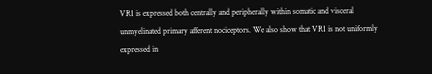VR1 is expressed both centrally and peripherally within somatic and visceral unmyelinated primary afferent nociceptors. We also show that VR1 is not uniformly expressed in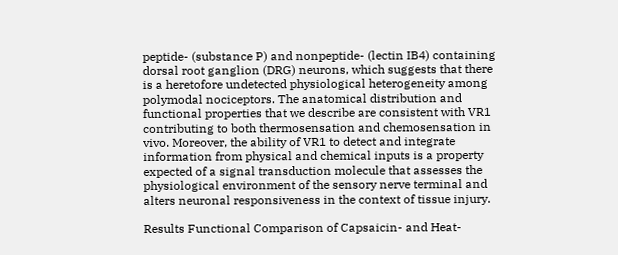peptide- (substance P) and nonpeptide- (lectin IB4) containing dorsal root ganglion (DRG) neurons, which suggests that there is a heretofore undetected physiological heterogeneity among polymodal nociceptors. The anatomical distribution and functional properties that we describe are consistent with VR1 contributing to both thermosensation and chemosensation in vivo. Moreover, the ability of VR1 to detect and integrate information from physical and chemical inputs is a property expected of a signal transduction molecule that assesses the physiological environment of the sensory nerve terminal and alters neuronal responsiveness in the context of tissue injury.

Results Functional Comparison of Capsaicin- and Heat-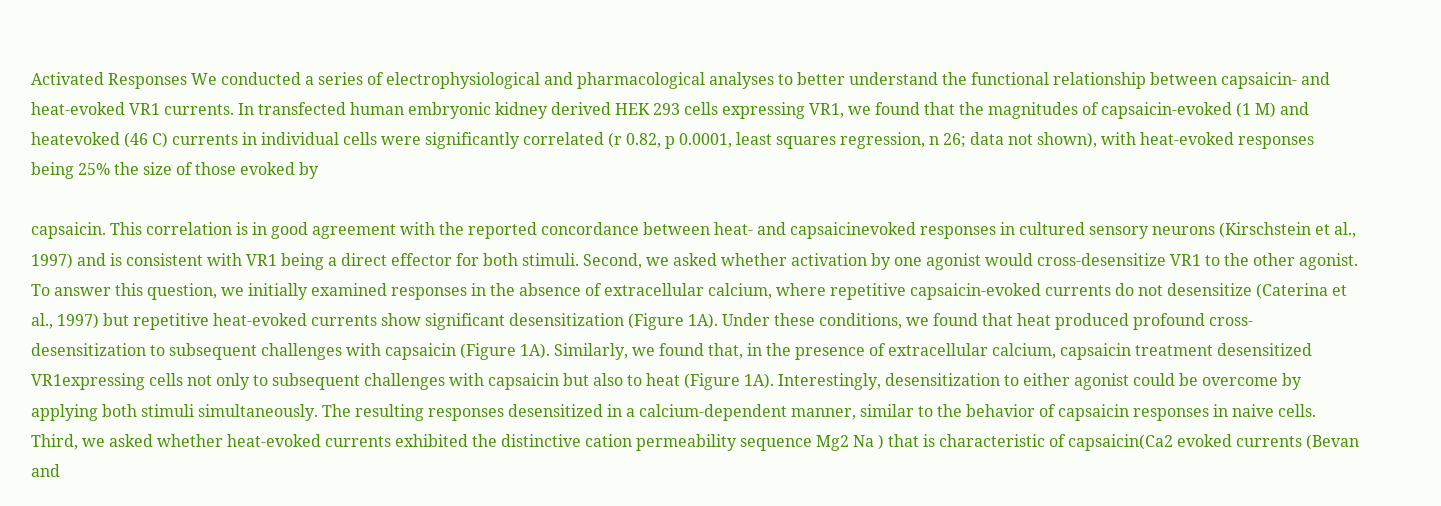Activated Responses We conducted a series of electrophysiological and pharmacological analyses to better understand the functional relationship between capsaicin- and heat-evoked VR1 currents. In transfected human embryonic kidney derived HEK 293 cells expressing VR1, we found that the magnitudes of capsaicin-evoked (1 M) and heatevoked (46 C) currents in individual cells were significantly correlated (r 0.82, p 0.0001, least squares regression, n 26; data not shown), with heat-evoked responses being 25% the size of those evoked by

capsaicin. This correlation is in good agreement with the reported concordance between heat- and capsaicinevoked responses in cultured sensory neurons (Kirschstein et al., 1997) and is consistent with VR1 being a direct effector for both stimuli. Second, we asked whether activation by one agonist would cross-desensitize VR1 to the other agonist. To answer this question, we initially examined responses in the absence of extracellular calcium, where repetitive capsaicin-evoked currents do not desensitize (Caterina et al., 1997) but repetitive heat-evoked currents show significant desensitization (Figure 1A). Under these conditions, we found that heat produced profound cross-desensitization to subsequent challenges with capsaicin (Figure 1A). Similarly, we found that, in the presence of extracellular calcium, capsaicin treatment desensitized VR1expressing cells not only to subsequent challenges with capsaicin but also to heat (Figure 1A). Interestingly, desensitization to either agonist could be overcome by applying both stimuli simultaneously. The resulting responses desensitized in a calcium-dependent manner, similar to the behavior of capsaicin responses in naive cells. Third, we asked whether heat-evoked currents exhibited the distinctive cation permeability sequence Mg2 Na ) that is characteristic of capsaicin(Ca2 evoked currents (Bevan and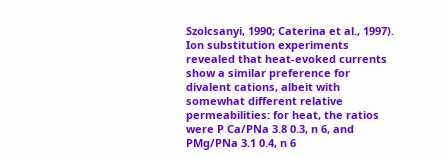Szolcsanyi, 1990; Caterina et al., 1997). Ion substitution experiments revealed that heat-evoked currents show a similar preference for divalent cations, albeit with somewhat different relative permeabilities: for heat, the ratios were P Ca/PNa 3.8 0.3, n 6, and PMg/PNa 3.1 0.4, n 6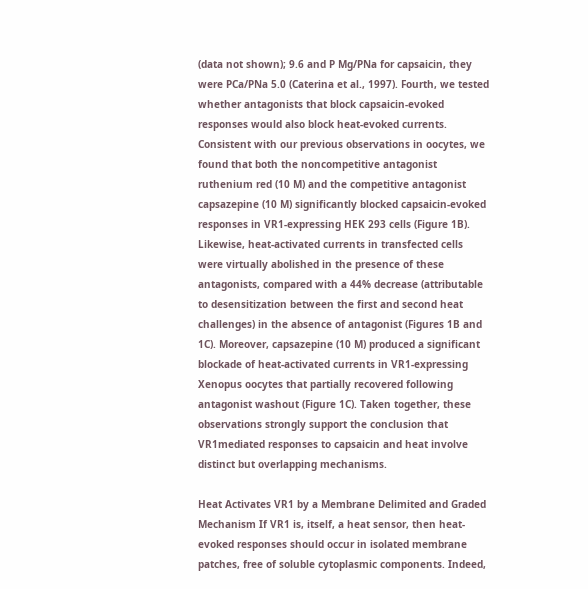(data not shown); 9.6 and P Mg/PNa for capsaicin, they were PCa/PNa 5.0 (Caterina et al., 1997). Fourth, we tested whether antagonists that block capsaicin-evoked responses would also block heat-evoked currents. Consistent with our previous observations in oocytes, we found that both the noncompetitive antagonist ruthenium red (10 M) and the competitive antagonist capsazepine (10 M) significantly blocked capsaicin-evoked responses in VR1-expressing HEK 293 cells (Figure 1B). Likewise, heat-activated currents in transfected cells were virtually abolished in the presence of these antagonists, compared with a 44% decrease (attributable to desensitization between the first and second heat challenges) in the absence of antagonist (Figures 1B and 1C). Moreover, capsazepine (10 M) produced a significant blockade of heat-activated currents in VR1-expressing Xenopus oocytes that partially recovered following antagonist washout (Figure 1C). Taken together, these observations strongly support the conclusion that VR1mediated responses to capsaicin and heat involve distinct but overlapping mechanisms.

Heat Activates VR1 by a Membrane Delimited and Graded Mechanism If VR1 is, itself, a heat sensor, then heat-evoked responses should occur in isolated membrane patches, free of soluble cytoplasmic components. Indeed,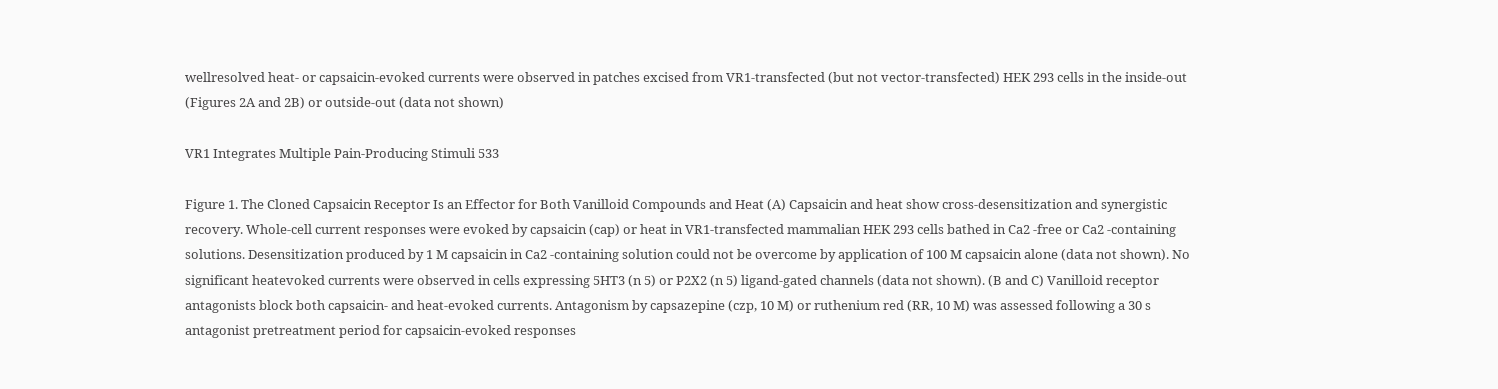wellresolved heat- or capsaicin-evoked currents were observed in patches excised from VR1-transfected (but not vector-transfected) HEK 293 cells in the inside-out (Figures 2A and 2B) or outside-out (data not shown)

VR1 Integrates Multiple Pain-Producing Stimuli 533

Figure 1. The Cloned Capsaicin Receptor Is an Effector for Both Vanilloid Compounds and Heat (A) Capsaicin and heat show cross-desensitization and synergistic recovery. Whole-cell current responses were evoked by capsaicin (cap) or heat in VR1-transfected mammalian HEK 293 cells bathed in Ca2 -free or Ca2 -containing solutions. Desensitization produced by 1 M capsaicin in Ca2 -containing solution could not be overcome by application of 100 M capsaicin alone (data not shown). No significant heatevoked currents were observed in cells expressing 5HT3 (n 5) or P2X2 (n 5) ligand-gated channels (data not shown). (B and C) Vanilloid receptor antagonists block both capsaicin- and heat-evoked currents. Antagonism by capsazepine (czp, 10 M) or ruthenium red (RR, 10 M) was assessed following a 30 s antagonist pretreatment period for capsaicin-evoked responses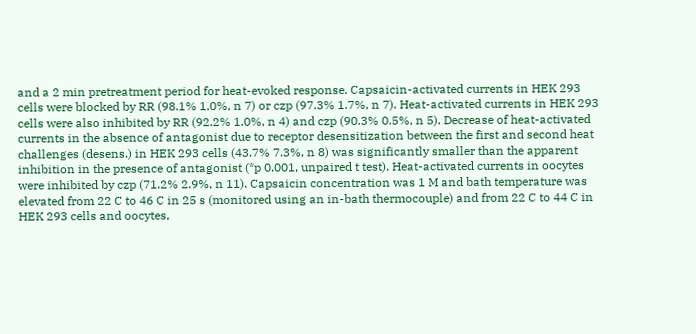and a 2 min pretreatment period for heat-evoked response. Capsaicin-activated currents in HEK 293 cells were blocked by RR (98.1% 1.0%, n 7) or czp (97.3% 1.7%, n 7). Heat-activated currents in HEK 293 cells were also inhibited by RR (92.2% 1.0%, n 4) and czp (90.3% 0.5%, n 5). Decrease of heat-activated currents in the absence of antagonist due to receptor desensitization between the first and second heat challenges (desens.) in HEK 293 cells (43.7% 7.3%, n 8) was significantly smaller than the apparent inhibition in the presence of antagonist (*p 0.001, unpaired t test). Heat-activated currents in oocytes were inhibited by czp (71.2% 2.9%, n 11). Capsaicin concentration was 1 M and bath temperature was elevated from 22 C to 46 C in 25 s (monitored using an in-bath thermocouple) and from 22 C to 44 C in HEK 293 cells and oocytes,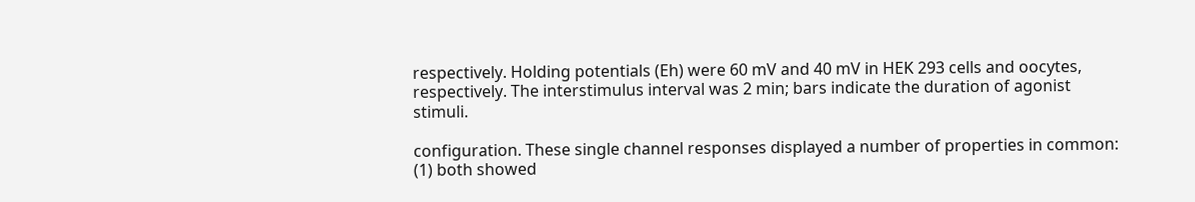respectively. Holding potentials (Eh) were 60 mV and 40 mV in HEK 293 cells and oocytes, respectively. The interstimulus interval was 2 min; bars indicate the duration of agonist stimuli.

configuration. These single channel responses displayed a number of properties in common: (1) both showed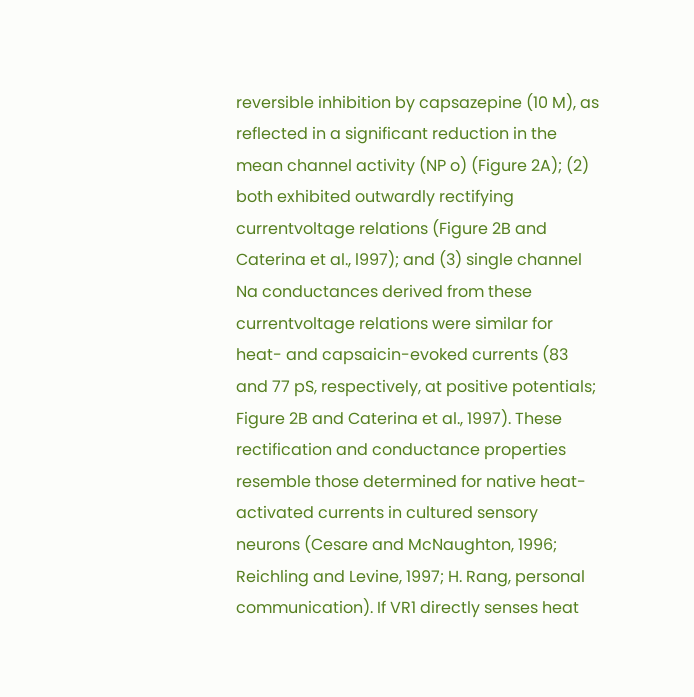reversible inhibition by capsazepine (10 M), as reflected in a significant reduction in the mean channel activity (NP o) (Figure 2A); (2) both exhibited outwardly rectifying currentvoltage relations (Figure 2B and Caterina et al., l997); and (3) single channel Na conductances derived from these currentvoltage relations were similar for heat- and capsaicin-evoked currents (83 and 77 pS, respectively, at positive potentials; Figure 2B and Caterina et al., 1997). These rectification and conductance properties resemble those determined for native heat-activated currents in cultured sensory neurons (Cesare and McNaughton, 1996; Reichling and Levine, 1997; H. Rang, personal communication). If VR1 directly senses heat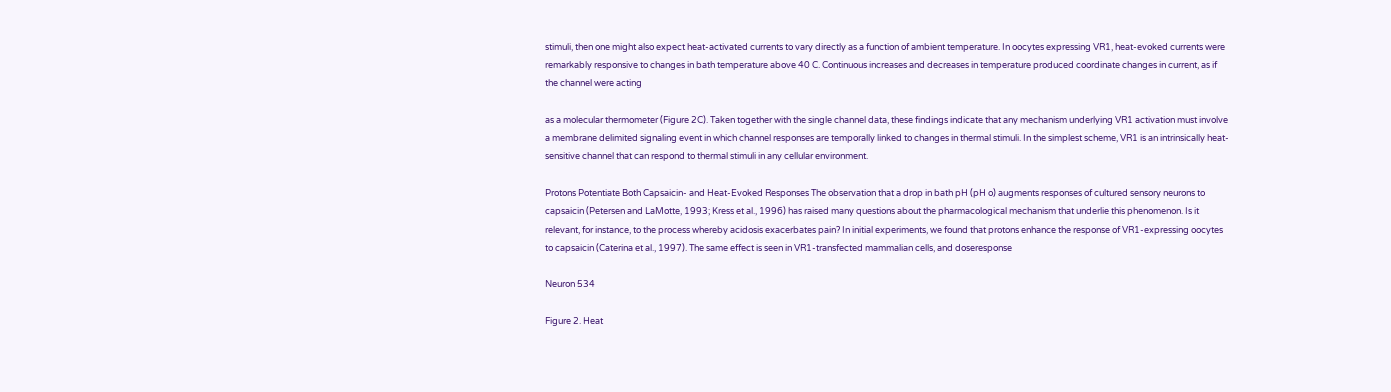stimuli, then one might also expect heat-activated currents to vary directly as a function of ambient temperature. In oocytes expressing VR1, heat-evoked currents were remarkably responsive to changes in bath temperature above 40 C. Continuous increases and decreases in temperature produced coordinate changes in current, as if the channel were acting

as a molecular thermometer (Figure 2C). Taken together with the single channel data, these findings indicate that any mechanism underlying VR1 activation must involve a membrane delimited signaling event in which channel responses are temporally linked to changes in thermal stimuli. In the simplest scheme, VR1 is an intrinsically heat-sensitive channel that can respond to thermal stimuli in any cellular environment.

Protons Potentiate Both Capsaicin- and Heat-Evoked Responses The observation that a drop in bath pH (pH o) augments responses of cultured sensory neurons to capsaicin (Petersen and LaMotte, 1993; Kress et al., 1996) has raised many questions about the pharmacological mechanism that underlie this phenomenon. Is it relevant, for instance, to the process whereby acidosis exacerbates pain? In initial experiments, we found that protons enhance the response of VR1-expressing oocytes to capsaicin (Caterina et al., 1997). The same effect is seen in VR1-transfected mammalian cells, and doseresponse

Neuron 534

Figure 2. Heat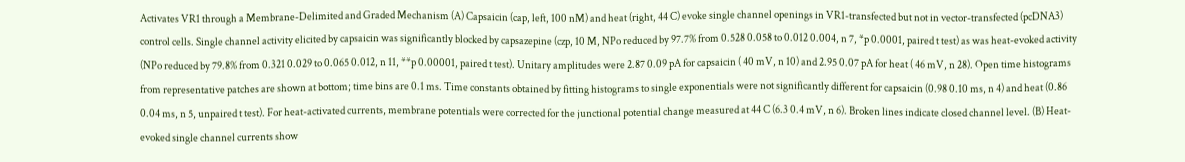Activates VR1 through a Membrane-Delimited and Graded Mechanism (A) Capsaicin (cap, left, 100 nM) and heat (right, 44 C) evoke single channel openings in VR1-transfected but not in vector-transfected (pcDNA3) control cells. Single channel activity elicited by capsaicin was significantly blocked by capsazepine (czp, 10 M, NPo reduced by 97.7% from 0.528 0.058 to 0.012 0.004, n 7, *p 0.0001, paired t test) as was heat-evoked activity (NPo reduced by 79.8% from 0.321 0.029 to 0.065 0.012, n 11, **p 0.00001, paired t test). Unitary amplitudes were 2.87 0.09 pA for capsaicin ( 40 mV, n 10) and 2.95 0.07 pA for heat ( 46 mV, n 28). Open time histograms from representative patches are shown at bottom; time bins are 0.1 ms. Time constants obtained by fitting histograms to single exponentials were not significantly different for capsaicin (0.98 0.10 ms, n 4) and heat (0.86 0.04 ms, n 5, unpaired t test). For heat-activated currents, membrane potentials were corrected for the junctional potential change measured at 44 C (6.3 0.4 mV, n 6). Broken lines indicate closed channel level. (B) Heat-evoked single channel currents show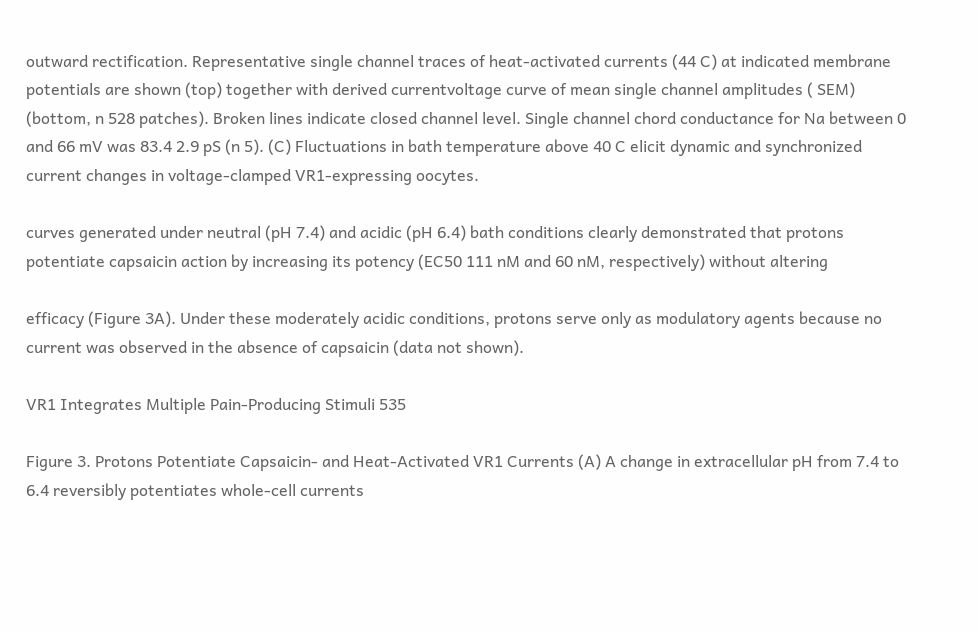outward rectification. Representative single channel traces of heat-activated currents (44 C) at indicated membrane potentials are shown (top) together with derived currentvoltage curve of mean single channel amplitudes ( SEM) (bottom, n 528 patches). Broken lines indicate closed channel level. Single channel chord conductance for Na between 0 and 66 mV was 83.4 2.9 pS (n 5). (C) Fluctuations in bath temperature above 40 C elicit dynamic and synchronized current changes in voltage-clamped VR1-expressing oocytes.

curves generated under neutral (pH 7.4) and acidic (pH 6.4) bath conditions clearly demonstrated that protons potentiate capsaicin action by increasing its potency (EC50 111 nM and 60 nM, respectively) without altering

efficacy (Figure 3A). Under these moderately acidic conditions, protons serve only as modulatory agents because no current was observed in the absence of capsaicin (data not shown).

VR1 Integrates Multiple Pain-Producing Stimuli 535

Figure 3. Protons Potentiate Capsaicin- and Heat-Activated VR1 Currents (A) A change in extracellular pH from 7.4 to 6.4 reversibly potentiates whole-cell currents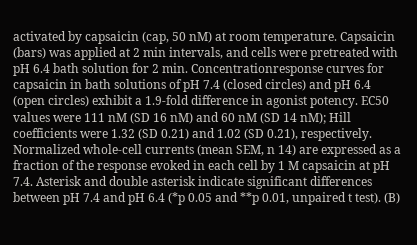activated by capsaicin (cap, 50 nM) at room temperature. Capsaicin (bars) was applied at 2 min intervals, and cells were pretreated with pH 6.4 bath solution for 2 min. Concentrationresponse curves for capsaicin in bath solutions of pH 7.4 (closed circles) and pH 6.4 (open circles) exhibit a 1.9-fold difference in agonist potency. EC50 values were 111 nM (SD 16 nM) and 60 nM (SD 14 nM); Hill coefficients were 1.32 (SD 0.21) and 1.02 (SD 0.21), respectively. Normalized whole-cell currents (mean SEM, n 14) are expressed as a fraction of the response evoked in each cell by 1 M capsaicin at pH 7.4. Asterisk and double asterisk indicate significant differences between pH 7.4 and pH 6.4 (*p 0.05 and **p 0.01, unpaired t test). (B)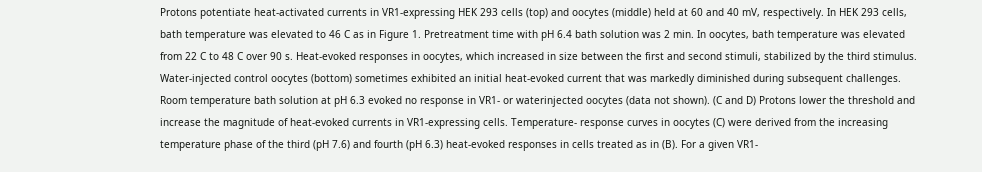Protons potentiate heat-activated currents in VR1-expressing HEK 293 cells (top) and oocytes (middle) held at 60 and 40 mV, respectively. In HEK 293 cells, bath temperature was elevated to 46 C as in Figure 1. Pretreatment time with pH 6.4 bath solution was 2 min. In oocytes, bath temperature was elevated from 22 C to 48 C over 90 s. Heat-evoked responses in oocytes, which increased in size between the first and second stimuli, stabilized by the third stimulus. Water-injected control oocytes (bottom) sometimes exhibited an initial heat-evoked current that was markedly diminished during subsequent challenges. Room temperature bath solution at pH 6.3 evoked no response in VR1- or waterinjected oocytes (data not shown). (C and D) Protons lower the threshold and increase the magnitude of heat-evoked currents in VR1-expressing cells. Temperature- response curves in oocytes (C) were derived from the increasing temperature phase of the third (pH 7.6) and fourth (pH 6.3) heat-evoked responses in cells treated as in (B). For a given VR1-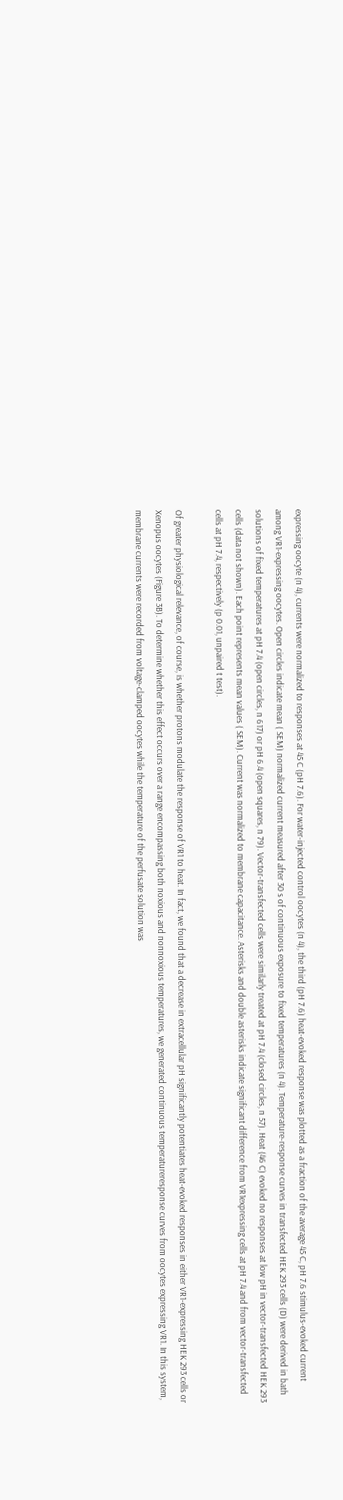expressing oocyte (n 4), currents were normalized to responses at 45 C (pH 7.6). For water-injected control oocytes (n 4), the third (pH 7.6) heat-evoked response was plotted as a fraction of the average 45 C, pH 7.6 stimulus-evoked current among VR1-expressing oocytes. Open circles indicate mean ( SEM) normalized current measured after 30 s of continuous exposure to fixed temperatures (n 4). Temperature-response curves in transfected HEK 293 cells (D) were derived in bath solutions of fixed temperatures at pH 7.4 (open circles, n 617) or pH 6.4 (open squares, n 79). Vector-transfected cells were similarly treated at pH 7.4 (closed circles, n 57). Heat (46 C) evoked no responses at low pH in vector-transfected HEK 293 cells (data not shown). Each point represents mean values ( SEM). Current was normalized to membrane capacitance. Asterisks and double asterisks indicate significant difference from VR1expressing cells at pH 7.4 and from vector-transfected cells at pH 7.4, respectively (p 0.01, unpaired t test).

Of greater physiological relevance, of course, is whether protons modulate the response of VR1 to heat. In fact, we found that a decrease in extracellular pH significantly potentiates heat-evoked responses in either VR1-expressing HEK 293 cells or Xenopus oocytes (Figure 3B). To determine whether this effect occurs over a range encompassing both noxious and nonnoxious temperatures, we generated continuous temperatureresponse curves from oocytes expressing VR1. In this system, membrane currents were recorded from voltage-clamped oocytes while the temperature of the perfusate solution was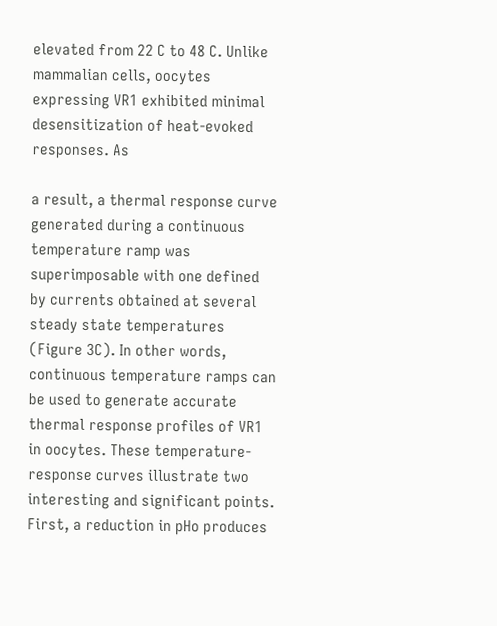elevated from 22 C to 48 C. Unlike mammalian cells, oocytes expressing VR1 exhibited minimal desensitization of heat-evoked responses. As

a result, a thermal response curve generated during a continuous temperature ramp was superimposable with one defined by currents obtained at several steady state temperatures (Figure 3C). In other words, continuous temperature ramps can be used to generate accurate thermal response profiles of VR1 in oocytes. These temperature-response curves illustrate two interesting and significant points. First, a reduction in pHo produces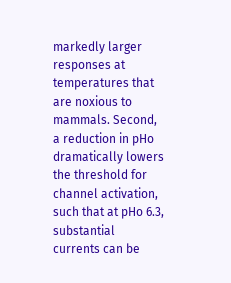markedly larger responses at temperatures that are noxious to mammals. Second, a reduction in pHo dramatically lowers the threshold for channel activation, such that at pHo 6.3, substantial currents can be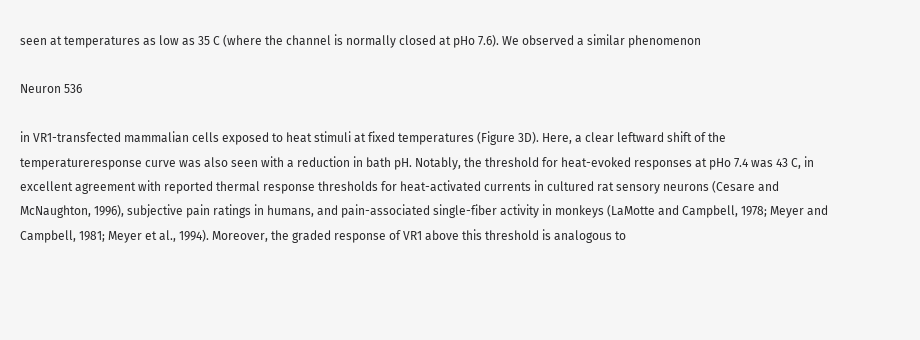seen at temperatures as low as 35 C (where the channel is normally closed at pHo 7.6). We observed a similar phenomenon

Neuron 536

in VR1-transfected mammalian cells exposed to heat stimuli at fixed temperatures (Figure 3D). Here, a clear leftward shift of the temperatureresponse curve was also seen with a reduction in bath pH. Notably, the threshold for heat-evoked responses at pHo 7.4 was 43 C, in excellent agreement with reported thermal response thresholds for heat-activated currents in cultured rat sensory neurons (Cesare and McNaughton, 1996), subjective pain ratings in humans, and pain-associated single-fiber activity in monkeys (LaMotte and Campbell, 1978; Meyer and Campbell, 1981; Meyer et al., 1994). Moreover, the graded response of VR1 above this threshold is analogous to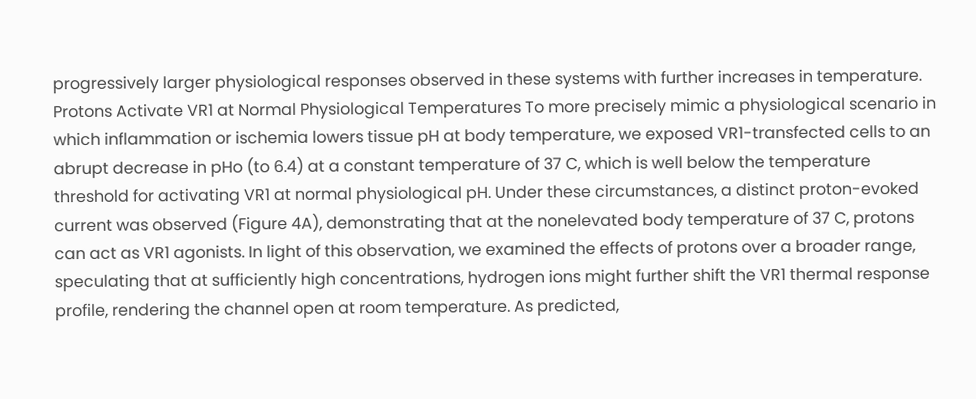progressively larger physiological responses observed in these systems with further increases in temperature. Protons Activate VR1 at Normal Physiological Temperatures To more precisely mimic a physiological scenario in which inflammation or ischemia lowers tissue pH at body temperature, we exposed VR1-transfected cells to an abrupt decrease in pHo (to 6.4) at a constant temperature of 37 C, which is well below the temperature threshold for activating VR1 at normal physiological pH. Under these circumstances, a distinct proton-evoked current was observed (Figure 4A), demonstrating that at the nonelevated body temperature of 37 C, protons can act as VR1 agonists. In light of this observation, we examined the effects of protons over a broader range, speculating that at sufficiently high concentrations, hydrogen ions might further shift the VR1 thermal response profile, rendering the channel open at room temperature. As predicted,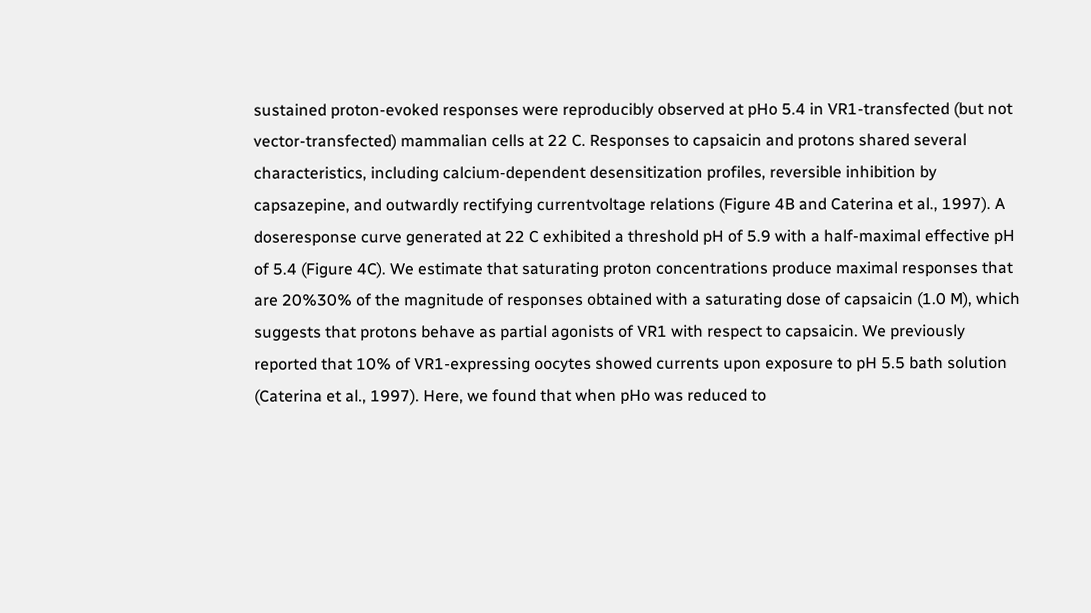sustained proton-evoked responses were reproducibly observed at pHo 5.4 in VR1-transfected (but not vector-transfected) mammalian cells at 22 C. Responses to capsaicin and protons shared several characteristics, including calcium-dependent desensitization profiles, reversible inhibition by capsazepine, and outwardly rectifying currentvoltage relations (Figure 4B and Caterina et al., 1997). A doseresponse curve generated at 22 C exhibited a threshold pH of 5.9 with a half-maximal effective pH of 5.4 (Figure 4C). We estimate that saturating proton concentrations produce maximal responses that are 20%30% of the magnitude of responses obtained with a saturating dose of capsaicin (1.0 M), which suggests that protons behave as partial agonists of VR1 with respect to capsaicin. We previously reported that 10% of VR1-expressing oocytes showed currents upon exposure to pH 5.5 bath solution (Caterina et al., 1997). Here, we found that when pHo was reduced to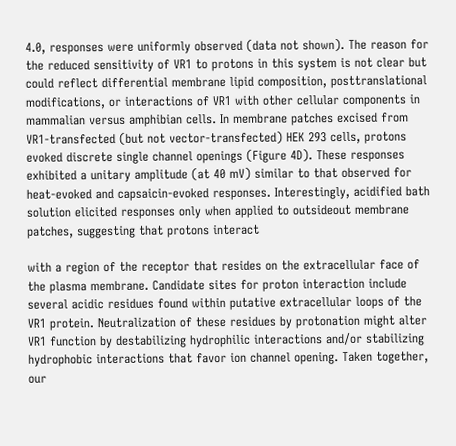4.0, responses were uniformly observed (data not shown). The reason for the reduced sensitivity of VR1 to protons in this system is not clear but could reflect differential membrane lipid composition, posttranslational modifications, or interactions of VR1 with other cellular components in mammalian versus amphibian cells. In membrane patches excised from VR1-transfected (but not vector-transfected) HEK 293 cells, protons evoked discrete single channel openings (Figure 4D). These responses exhibited a unitary amplitude (at 40 mV) similar to that observed for heat-evoked and capsaicin-evoked responses. Interestingly, acidified bath solution elicited responses only when applied to outsideout membrane patches, suggesting that protons interact

with a region of the receptor that resides on the extracellular face of the plasma membrane. Candidate sites for proton interaction include several acidic residues found within putative extracellular loops of the VR1 protein. Neutralization of these residues by protonation might alter VR1 function by destabilizing hydrophilic interactions and/or stabilizing hydrophobic interactions that favor ion channel opening. Taken together, our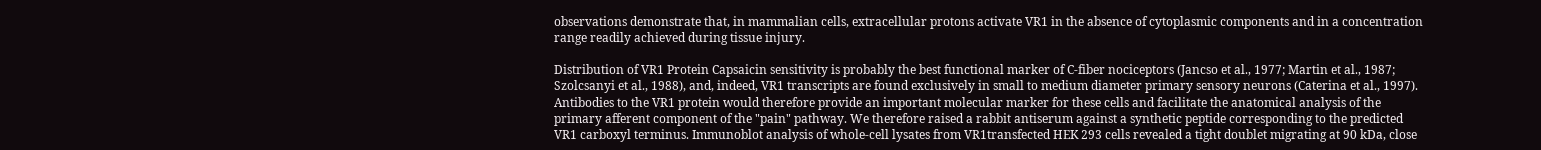observations demonstrate that, in mammalian cells, extracellular protons activate VR1 in the absence of cytoplasmic components and in a concentration range readily achieved during tissue injury.

Distribution of VR1 Protein Capsaicin sensitivity is probably the best functional marker of C-fiber nociceptors (Jancso et al., 1977; Martin et al., 1987; Szolcsanyi et al., 1988), and, indeed, VR1 transcripts are found exclusively in small to medium diameter primary sensory neurons (Caterina et al., 1997). Antibodies to the VR1 protein would therefore provide an important molecular marker for these cells and facilitate the anatomical analysis of the primary afferent component of the "pain" pathway. We therefore raised a rabbit antiserum against a synthetic peptide corresponding to the predicted VR1 carboxyl terminus. Immunoblot analysis of whole-cell lysates from VR1transfected HEK 293 cells revealed a tight doublet migrating at 90 kDa, close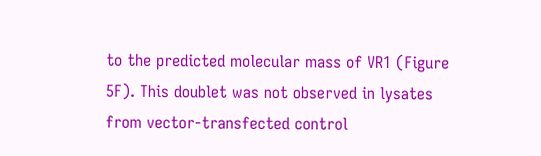to the predicted molecular mass of VR1 (Figure 5F). This doublet was not observed in lysates from vector-transfected control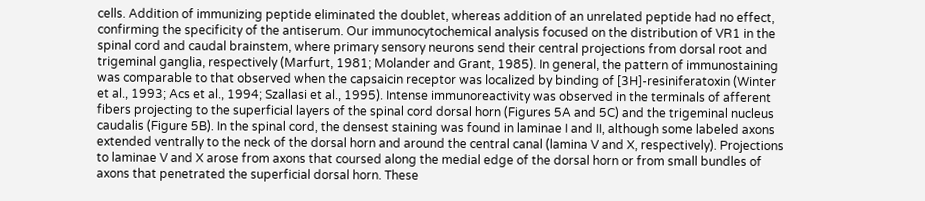cells. Addition of immunizing peptide eliminated the doublet, whereas addition of an unrelated peptide had no effect, confirming the specificity of the antiserum. Our immunocytochemical analysis focused on the distribution of VR1 in the spinal cord and caudal brainstem, where primary sensory neurons send their central projections from dorsal root and trigeminal ganglia, respectively (Marfurt, 1981; Molander and Grant, 1985). In general, the pattern of immunostaining was comparable to that observed when the capsaicin receptor was localized by binding of [3H]-resiniferatoxin (Winter et al., 1993; Acs et al., 1994; Szallasi et al., 1995). Intense immunoreactivity was observed in the terminals of afferent fibers projecting to the superficial layers of the spinal cord dorsal horn (Figures 5A and 5C) and the trigeminal nucleus caudalis (Figure 5B). In the spinal cord, the densest staining was found in laminae I and II, although some labeled axons extended ventrally to the neck of the dorsal horn and around the central canal (lamina V and X, respectively). Projections to laminae V and X arose from axons that coursed along the medial edge of the dorsal horn or from small bundles of axons that penetrated the superficial dorsal horn. These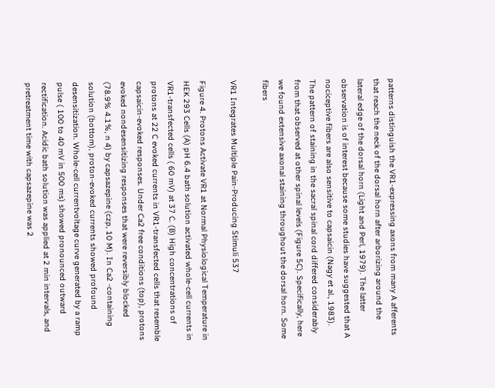patterns distinguish the VR1-expressing axons from many A afferents that reach the neck of the dorsal horn after arborizing around the lateral edge of the dorsal horn (Light and Perl, 1979). The latter observation is of interest because some studies have suggested that A nociceptive fibers are also sensitive to capsaicin (Nagy et al., 1983). The pattern of staining in the sacral spinal cord differed considerably from that observed at other spinal levels (Figure 5C). Specifically, here we found extensive axonal staining throughout the dorsal horn. Some fibers

VR1 Integrates Multiple Pain-Producing Stimuli 537

Figure 4. Protons Activate VR1 at Normal Physiological Temperature in HEK 293 Cells (A) pH 6.4 bath solution activated whole-cell currents in VR1-transfected cells ( 60 mV) at 37 C. (B) High concentrations of protons at 22 C evoked currents in VR1-transfected cells that resemble capsaicin-evoked responses. Under Ca2 free conditions (top), protons evoked nondesensitizing responses that were reversibly blocked (78.9% 4.1%, n 4) by capsazepine (czp, 10 M). In Ca2 -containing solution (bottom), proton-evoked currents showed profound desensitization. Whole-cell currentvoltage curve generated by a ramp pulse ( 100 to 40 mV in 500 ms) showed pronounced outward rectification. Acidic bath solution was applied at 2 min intervals, and pretreatment time with capsazepine was 2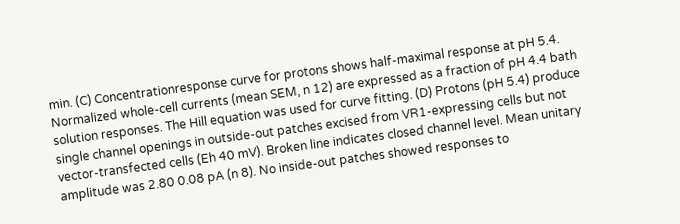min. (C) Concentrationresponse curve for protons shows half-maximal response at pH 5.4. Normalized whole-cell currents (mean SEM, n 12) are expressed as a fraction of pH 4.4 bath solution responses. The Hill equation was used for curve fitting. (D) Protons (pH 5.4) produce single channel openings in outside-out patches excised from VR1-expressing cells but not vector-transfected cells (Eh 40 mV). Broken line indicates closed channel level. Mean unitary amplitude was 2.80 0.08 pA (n 8). No inside-out patches showed responses to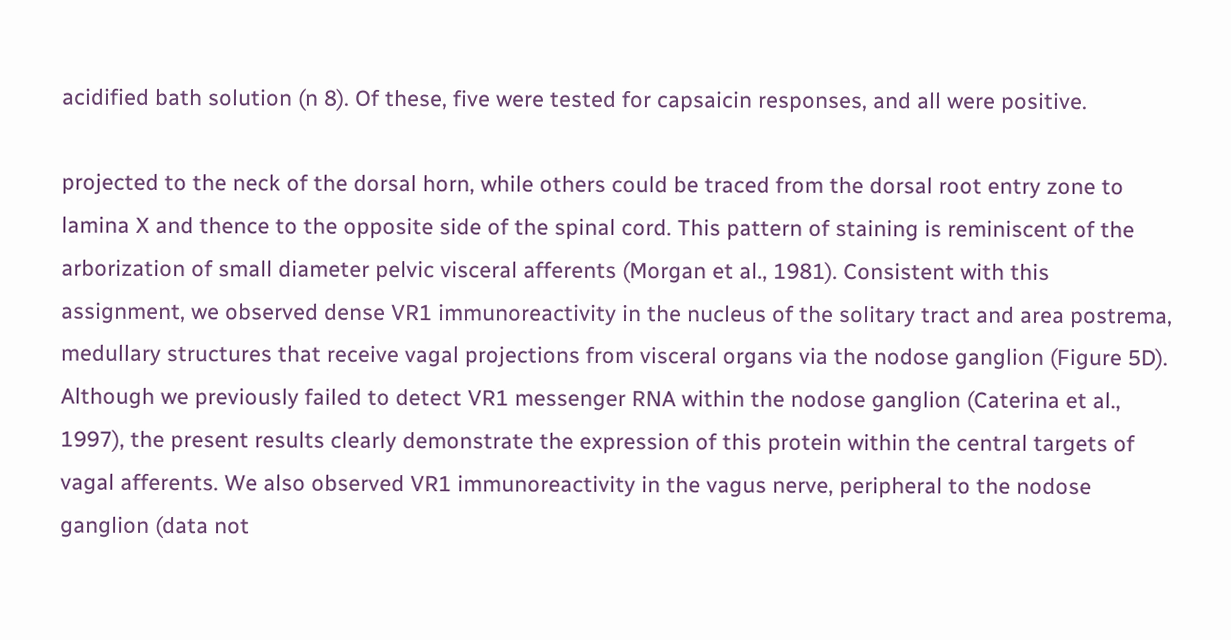acidified bath solution (n 8). Of these, five were tested for capsaicin responses, and all were positive.

projected to the neck of the dorsal horn, while others could be traced from the dorsal root entry zone to lamina X and thence to the opposite side of the spinal cord. This pattern of staining is reminiscent of the arborization of small diameter pelvic visceral afferents (Morgan et al., 1981). Consistent with this assignment, we observed dense VR1 immunoreactivity in the nucleus of the solitary tract and area postrema, medullary structures that receive vagal projections from visceral organs via the nodose ganglion (Figure 5D). Although we previously failed to detect VR1 messenger RNA within the nodose ganglion (Caterina et al., 1997), the present results clearly demonstrate the expression of this protein within the central targets of vagal afferents. We also observed VR1 immunoreactivity in the vagus nerve, peripheral to the nodose ganglion (data not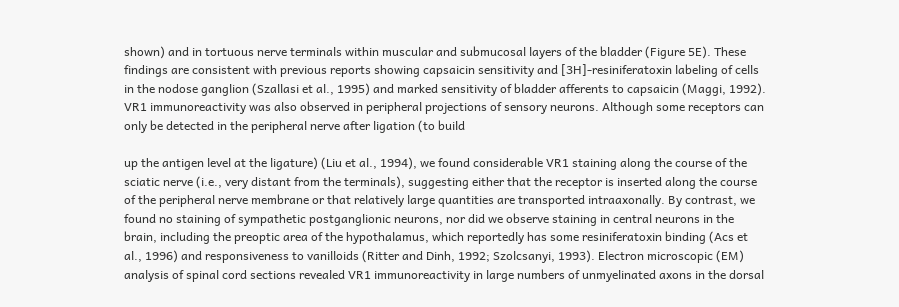shown) and in tortuous nerve terminals within muscular and submucosal layers of the bladder (Figure 5E). These findings are consistent with previous reports showing capsaicin sensitivity and [3H]-resiniferatoxin labeling of cells in the nodose ganglion (Szallasi et al., 1995) and marked sensitivity of bladder afferents to capsaicin (Maggi, 1992). VR1 immunoreactivity was also observed in peripheral projections of sensory neurons. Although some receptors can only be detected in the peripheral nerve after ligation (to build

up the antigen level at the ligature) (Liu et al., 1994), we found considerable VR1 staining along the course of the sciatic nerve (i.e., very distant from the terminals), suggesting either that the receptor is inserted along the course of the peripheral nerve membrane or that relatively large quantities are transported intraaxonally. By contrast, we found no staining of sympathetic postganglionic neurons, nor did we observe staining in central neurons in the brain, including the preoptic area of the hypothalamus, which reportedly has some resiniferatoxin binding (Acs et al., 1996) and responsiveness to vanilloids (Ritter and Dinh, 1992; Szolcsanyi, 1993). Electron microscopic (EM) analysis of spinal cord sections revealed VR1 immunoreactivity in large numbers of unmyelinated axons in the dorsal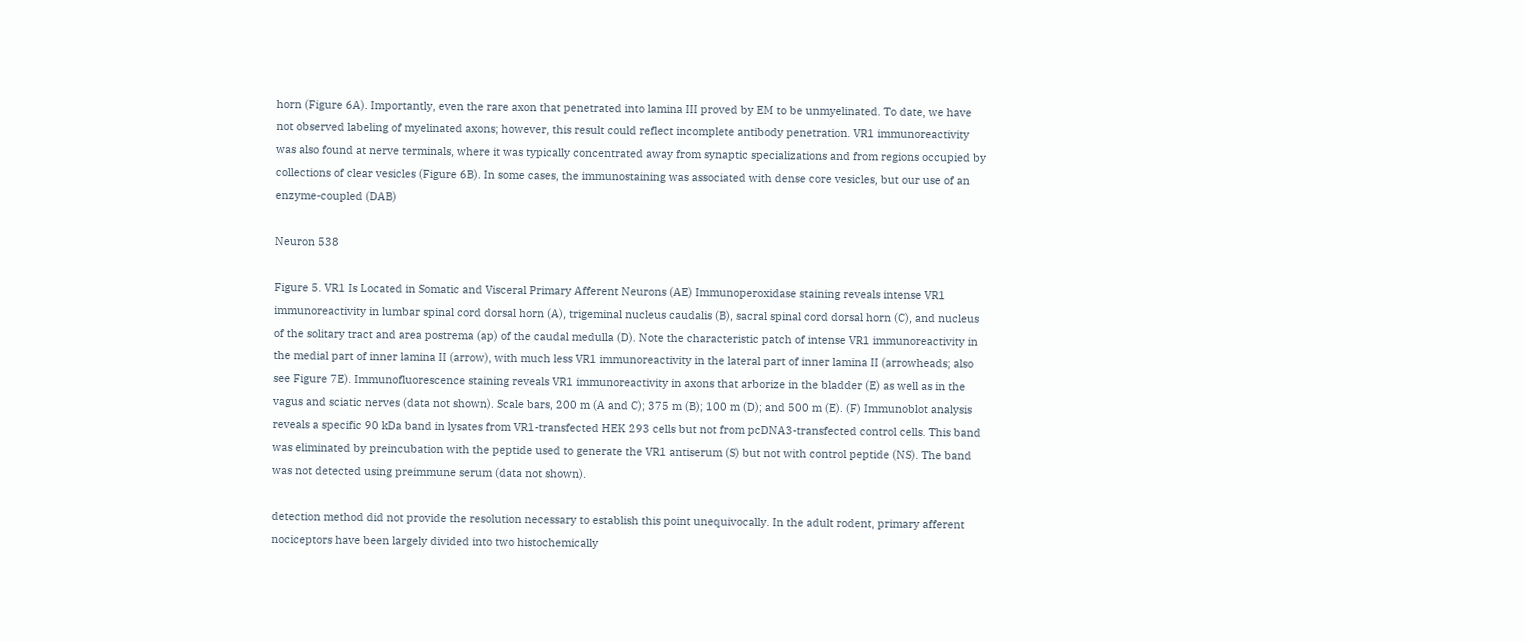horn (Figure 6A). Importantly, even the rare axon that penetrated into lamina III proved by EM to be unmyelinated. To date, we have not observed labeling of myelinated axons; however, this result could reflect incomplete antibody penetration. VR1 immunoreactivity was also found at nerve terminals, where it was typically concentrated away from synaptic specializations and from regions occupied by collections of clear vesicles (Figure 6B). In some cases, the immunostaining was associated with dense core vesicles, but our use of an enzyme-coupled (DAB)

Neuron 538

Figure 5. VR1 Is Located in Somatic and Visceral Primary Afferent Neurons (AE) Immunoperoxidase staining reveals intense VR1 immunoreactivity in lumbar spinal cord dorsal horn (A), trigeminal nucleus caudalis (B), sacral spinal cord dorsal horn (C), and nucleus of the solitary tract and area postrema (ap) of the caudal medulla (D). Note the characteristic patch of intense VR1 immunoreactivity in the medial part of inner lamina II (arrow), with much less VR1 immunoreactivity in the lateral part of inner lamina II (arrowheads; also see Figure 7E). Immunofluorescence staining reveals VR1 immunoreactivity in axons that arborize in the bladder (E) as well as in the vagus and sciatic nerves (data not shown). Scale bars, 200 m (A and C); 375 m (B); 100 m (D); and 500 m (E). (F) Immunoblot analysis reveals a specific 90 kDa band in lysates from VR1-transfected HEK 293 cells but not from pcDNA3-transfected control cells. This band was eliminated by preincubation with the peptide used to generate the VR1 antiserum (S) but not with control peptide (NS). The band was not detected using preimmune serum (data not shown).

detection method did not provide the resolution necessary to establish this point unequivocally. In the adult rodent, primary afferent nociceptors have been largely divided into two histochemically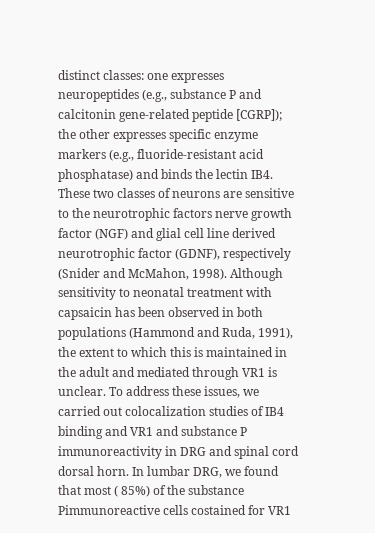distinct classes: one expresses neuropeptides (e.g., substance P and calcitonin gene-related peptide [CGRP]); the other expresses specific enzyme markers (e.g., fluoride-resistant acid phosphatase) and binds the lectin IB4. These two classes of neurons are sensitive to the neurotrophic factors nerve growth factor (NGF) and glial cell line derived neurotrophic factor (GDNF), respectively (Snider and McMahon, 1998). Although sensitivity to neonatal treatment with capsaicin has been observed in both populations (Hammond and Ruda, 1991), the extent to which this is maintained in the adult and mediated through VR1 is unclear. To address these issues, we carried out colocalization studies of IB4 binding and VR1 and substance P immunoreactivity in DRG and spinal cord dorsal horn. In lumbar DRG, we found that most ( 85%) of the substance Pimmunoreactive cells costained for VR1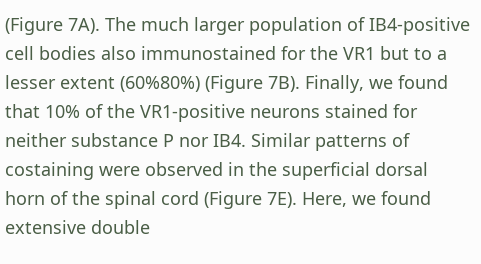(Figure 7A). The much larger population of IB4-positive cell bodies also immunostained for the VR1 but to a lesser extent (60%80%) (Figure 7B). Finally, we found that 10% of the VR1-positive neurons stained for neither substance P nor IB4. Similar patterns of costaining were observed in the superficial dorsal horn of the spinal cord (Figure 7E). Here, we found extensive double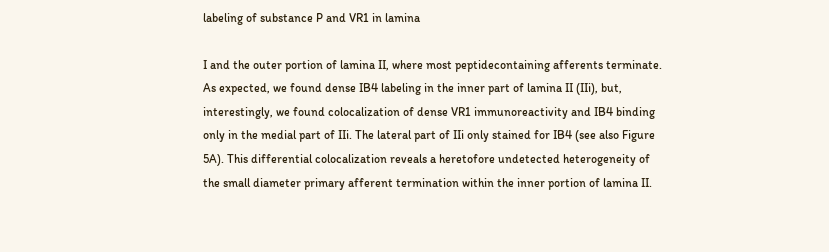labeling of substance P and VR1 in lamina

I and the outer portion of lamina II, where most peptidecontaining afferents terminate. As expected, we found dense IB4 labeling in the inner part of lamina II (IIi), but, interestingly, we found colocalization of dense VR1 immunoreactivity and IB4 binding only in the medial part of IIi. The lateral part of IIi only stained for IB4 (see also Figure 5A). This differential colocalization reveals a heretofore undetected heterogeneity of the small diameter primary afferent termination within the inner portion of lamina II.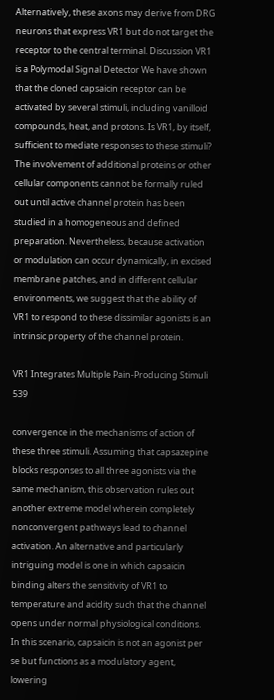Alternatively, these axons may derive from DRG neurons that express VR1 but do not target the receptor to the central terminal. Discussion VR1 is a Polymodal Signal Detector We have shown that the cloned capsaicin receptor can be activated by several stimuli, including vanilloid compounds, heat, and protons. Is VR1, by itself, sufficient to mediate responses to these stimuli? The involvement of additional proteins or other cellular components cannot be formally ruled out until active channel protein has been studied in a homogeneous and defined preparation. Nevertheless, because activation or modulation can occur dynamically, in excised membrane patches, and in different cellular environments, we suggest that the ability of VR1 to respond to these dissimilar agonists is an intrinsic property of the channel protein.

VR1 Integrates Multiple Pain-Producing Stimuli 539

convergence in the mechanisms of action of these three stimuli. Assuming that capsazepine blocks responses to all three agonists via the same mechanism, this observation rules out another extreme model wherein completely nonconvergent pathways lead to channel activation. An alternative and particularly intriguing model is one in which capsaicin binding alters the sensitivity of VR1 to temperature and acidity such that the channel opens under normal physiological conditions. In this scenario, capsaicin is not an agonist per se but functions as a modulatory agent, lowering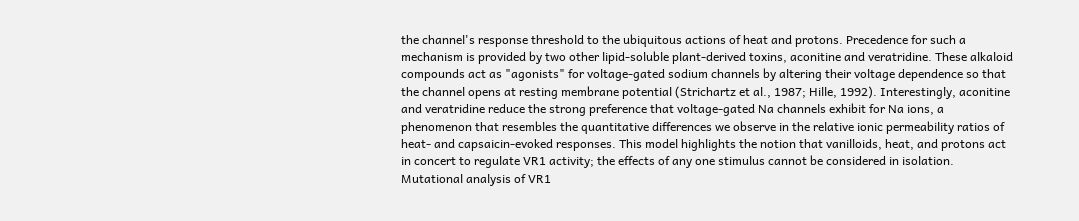the channel's response threshold to the ubiquitous actions of heat and protons. Precedence for such a mechanism is provided by two other lipid-soluble plant-derived toxins, aconitine and veratridine. These alkaloid compounds act as "agonists" for voltage-gated sodium channels by altering their voltage dependence so that the channel opens at resting membrane potential (Strichartz et al., 1987; Hille, 1992). Interestingly, aconitine and veratridine reduce the strong preference that voltage-gated Na channels exhibit for Na ions, a phenomenon that resembles the quantitative differences we observe in the relative ionic permeability ratios of heat- and capsaicin-evoked responses. This model highlights the notion that vanilloids, heat, and protons act in concert to regulate VR1 activity; the effects of any one stimulus cannot be considered in isolation. Mutational analysis of VR1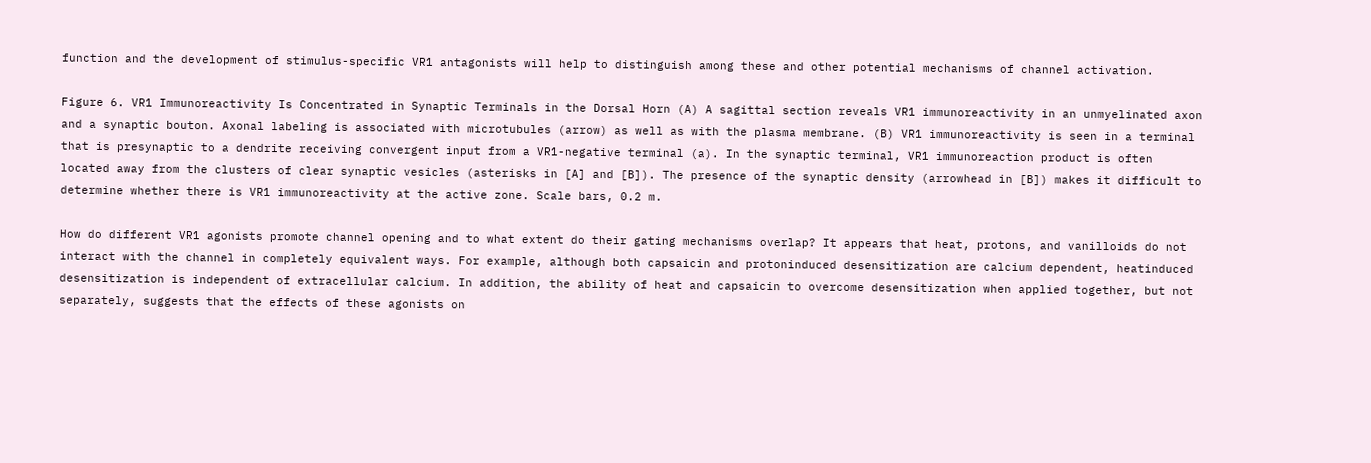function and the development of stimulus-specific VR1 antagonists will help to distinguish among these and other potential mechanisms of channel activation.

Figure 6. VR1 Immunoreactivity Is Concentrated in Synaptic Terminals in the Dorsal Horn (A) A sagittal section reveals VR1 immunoreactivity in an unmyelinated axon and a synaptic bouton. Axonal labeling is associated with microtubules (arrow) as well as with the plasma membrane. (B) VR1 immunoreactivity is seen in a terminal that is presynaptic to a dendrite receiving convergent input from a VR1-negative terminal (a). In the synaptic terminal, VR1 immunoreaction product is often located away from the clusters of clear synaptic vesicles (asterisks in [A] and [B]). The presence of the synaptic density (arrowhead in [B]) makes it difficult to determine whether there is VR1 immunoreactivity at the active zone. Scale bars, 0.2 m.

How do different VR1 agonists promote channel opening and to what extent do their gating mechanisms overlap? It appears that heat, protons, and vanilloids do not interact with the channel in completely equivalent ways. For example, although both capsaicin and protoninduced desensitization are calcium dependent, heatinduced desensitization is independent of extracellular calcium. In addition, the ability of heat and capsaicin to overcome desensitization when applied together, but not separately, suggests that the effects of these agonists on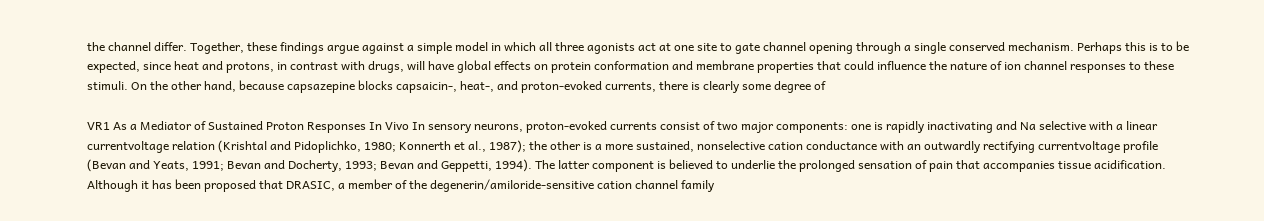the channel differ. Together, these findings argue against a simple model in which all three agonists act at one site to gate channel opening through a single conserved mechanism. Perhaps this is to be expected, since heat and protons, in contrast with drugs, will have global effects on protein conformation and membrane properties that could influence the nature of ion channel responses to these stimuli. On the other hand, because capsazepine blocks capsaicin-, heat-, and proton-evoked currents, there is clearly some degree of

VR1 As a Mediator of Sustained Proton Responses In Vivo In sensory neurons, proton-evoked currents consist of two major components: one is rapidly inactivating and Na selective with a linear currentvoltage relation (Krishtal and Pidoplichko, 1980; Konnerth et al., 1987); the other is a more sustained, nonselective cation conductance with an outwardly rectifying currentvoltage profile (Bevan and Yeats, 1991; Bevan and Docherty, 1993; Bevan and Geppetti, 1994). The latter component is believed to underlie the prolonged sensation of pain that accompanies tissue acidification. Although it has been proposed that DRASIC, a member of the degenerin/amiloride-sensitive cation channel family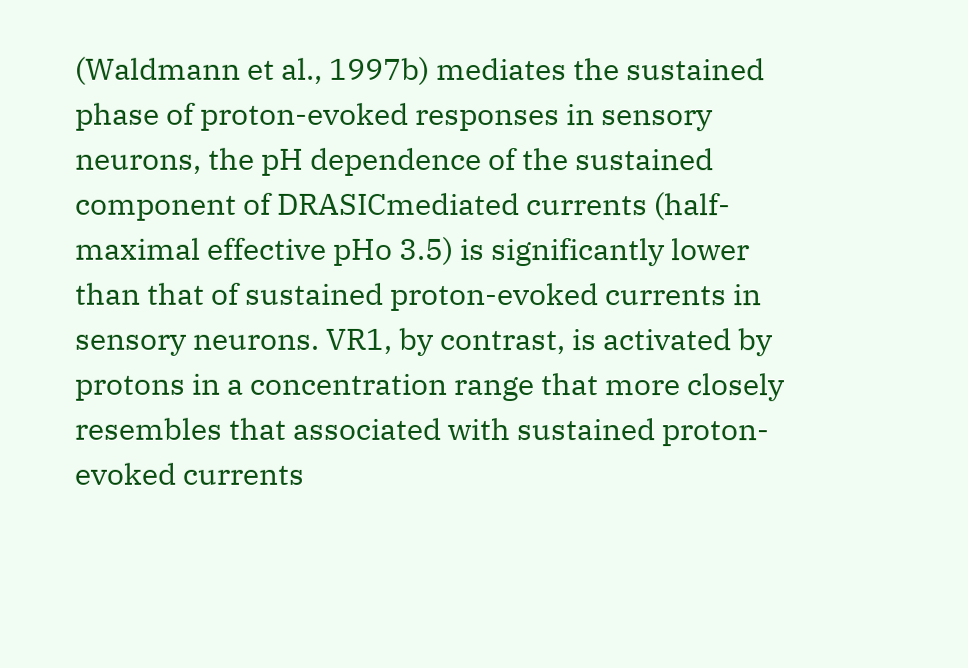(Waldmann et al., 1997b) mediates the sustained phase of proton-evoked responses in sensory neurons, the pH dependence of the sustained component of DRASICmediated currents (half-maximal effective pHo 3.5) is significantly lower than that of sustained proton-evoked currents in sensory neurons. VR1, by contrast, is activated by protons in a concentration range that more closely resembles that associated with sustained proton-evoked currents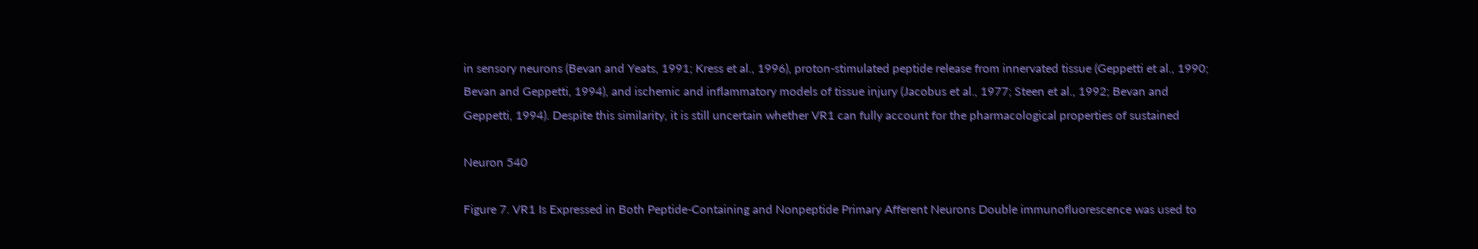in sensory neurons (Bevan and Yeats, 1991; Kress et al., 1996), proton-stimulated peptide release from innervated tissue (Geppetti et al., 1990; Bevan and Geppetti, 1994), and ischemic and inflammatory models of tissue injury (Jacobus et al., 1977; Steen et al., 1992; Bevan and Geppetti, 1994). Despite this similarity, it is still uncertain whether VR1 can fully account for the pharmacological properties of sustained

Neuron 540

Figure 7. VR1 Is Expressed in Both Peptide-Containing and Nonpeptide Primary Afferent Neurons Double immunofluorescence was used to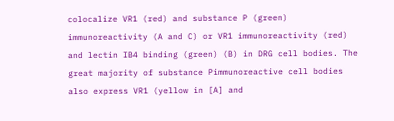colocalize VR1 (red) and substance P (green) immunoreactivity (A and C) or VR1 immunoreactivity (red) and lectin IB4 binding (green) (B) in DRG cell bodies. The great majority of substance Pimmunoreactive cell bodies also express VR1 (yellow in [A] and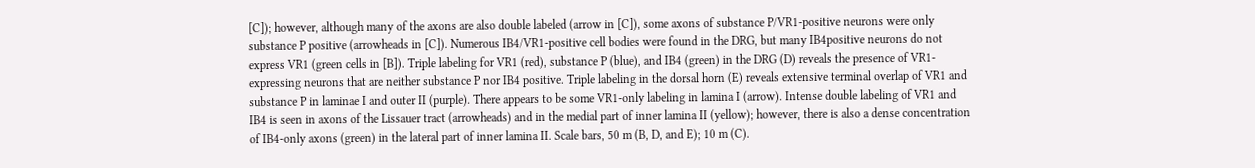[C]); however, although many of the axons are also double labeled (arrow in [C]), some axons of substance P/VR1-positive neurons were only substance P positive (arrowheads in [C]). Numerous IB4/VR1-positive cell bodies were found in the DRG, but many IB4positive neurons do not express VR1 (green cells in [B]). Triple labeling for VR1 (red), substance P (blue), and IB4 (green) in the DRG (D) reveals the presence of VR1-expressing neurons that are neither substance P nor IB4 positive. Triple labeling in the dorsal horn (E) reveals extensive terminal overlap of VR1 and substance P in laminae I and outer II (purple). There appears to be some VR1-only labeling in lamina I (arrow). Intense double labeling of VR1 and IB4 is seen in axons of the Lissauer tract (arrowheads) and in the medial part of inner lamina II (yellow); however, there is also a dense concentration of IB4-only axons (green) in the lateral part of inner lamina II. Scale bars, 50 m (B, D, and E); 10 m (C).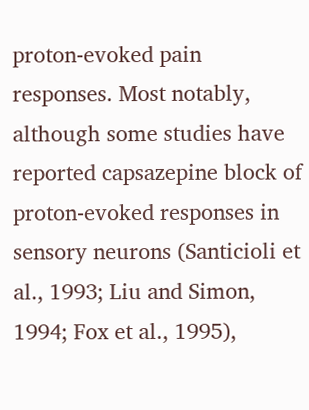proton-evoked pain responses. Most notably, although some studies have reported capsazepine block of proton-evoked responses in sensory neurons (Santicioli et al., 1993; Liu and Simon, 1994; Fox et al., 1995),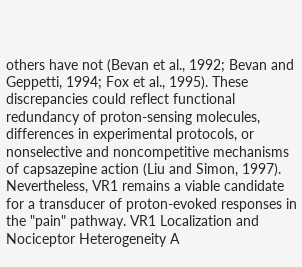others have not (Bevan et al., 1992; Bevan and Geppetti, 1994; Fox et al., 1995). These discrepancies could reflect functional redundancy of proton-sensing molecules, differences in experimental protocols, or nonselective and noncompetitive mechanisms of capsazepine action (Liu and Simon, 1997). Nevertheless, VR1 remains a viable candidate for a transducer of proton-evoked responses in the "pain" pathway. VR1 Localization and Nociceptor Heterogeneity A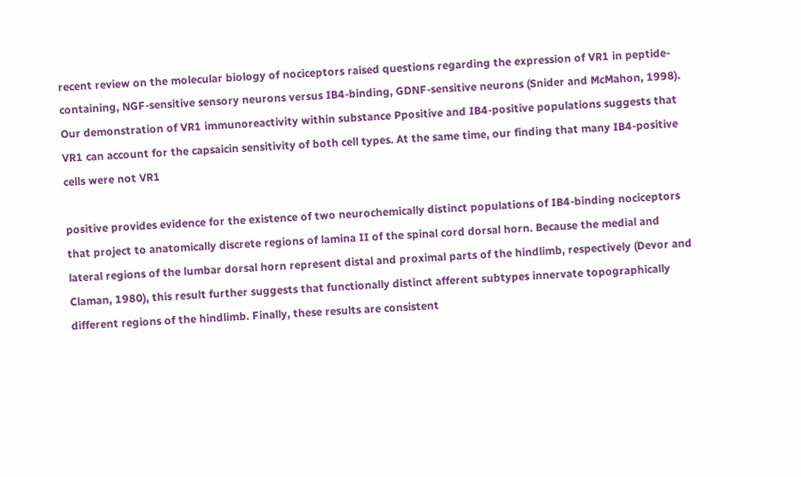recent review on the molecular biology of nociceptors raised questions regarding the expression of VR1 in peptide-containing, NGF-sensitive sensory neurons versus IB4-binding, GDNF-sensitive neurons (Snider and McMahon, 1998). Our demonstration of VR1 immunoreactivity within substance Ppositive and IB4-positive populations suggests that VR1 can account for the capsaicin sensitivity of both cell types. At the same time, our finding that many IB4-positive cells were not VR1

positive provides evidence for the existence of two neurochemically distinct populations of IB4-binding nociceptors that project to anatomically discrete regions of lamina II of the spinal cord dorsal horn. Because the medial and lateral regions of the lumbar dorsal horn represent distal and proximal parts of the hindlimb, respectively (Devor and Claman, 1980), this result further suggests that functionally distinct afferent subtypes innervate topographically different regions of the hindlimb. Finally, these results are consistent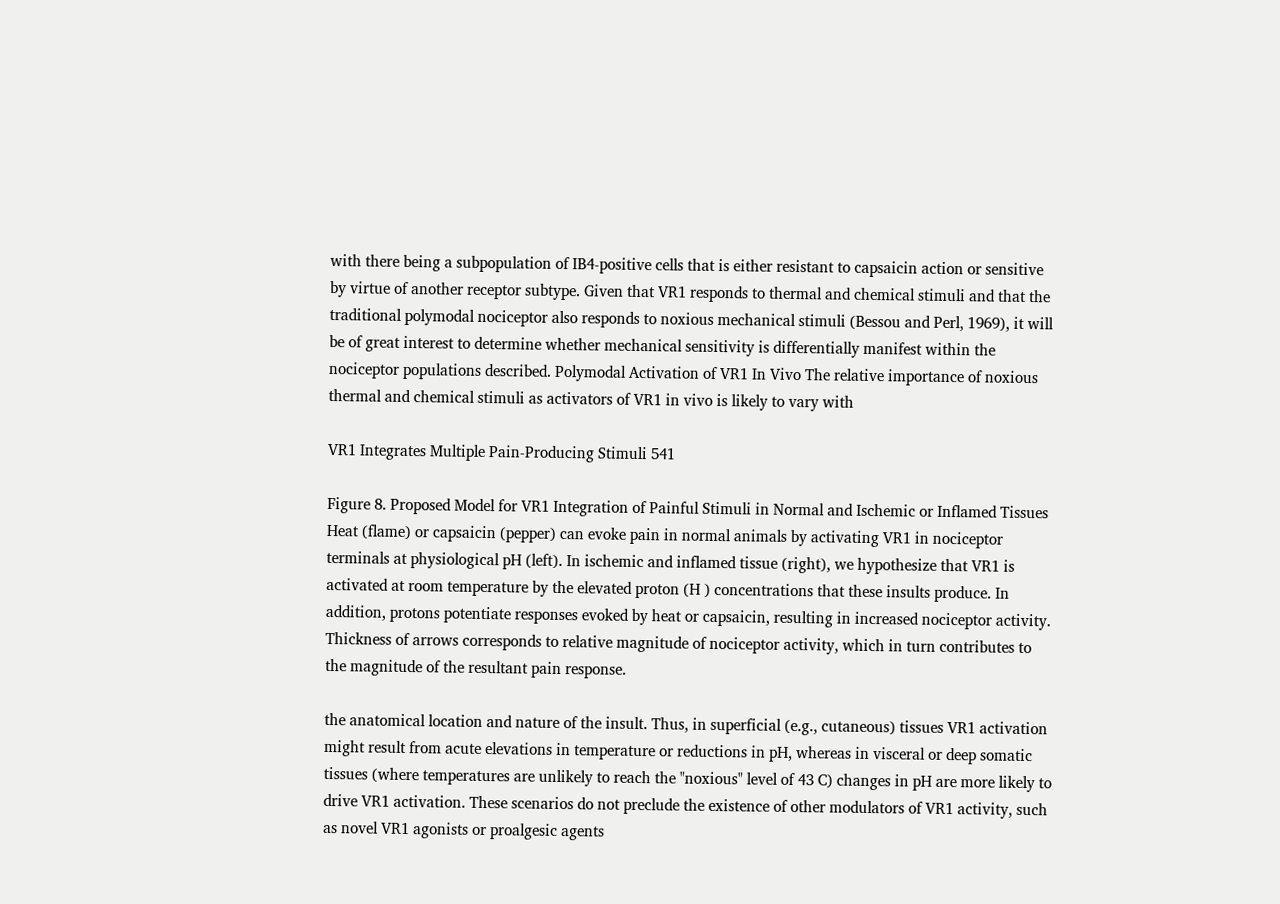with there being a subpopulation of IB4-positive cells that is either resistant to capsaicin action or sensitive by virtue of another receptor subtype. Given that VR1 responds to thermal and chemical stimuli and that the traditional polymodal nociceptor also responds to noxious mechanical stimuli (Bessou and Perl, 1969), it will be of great interest to determine whether mechanical sensitivity is differentially manifest within the nociceptor populations described. Polymodal Activation of VR1 In Vivo The relative importance of noxious thermal and chemical stimuli as activators of VR1 in vivo is likely to vary with

VR1 Integrates Multiple Pain-Producing Stimuli 541

Figure 8. Proposed Model for VR1 Integration of Painful Stimuli in Normal and Ischemic or Inflamed Tissues Heat (flame) or capsaicin (pepper) can evoke pain in normal animals by activating VR1 in nociceptor terminals at physiological pH (left). In ischemic and inflamed tissue (right), we hypothesize that VR1 is activated at room temperature by the elevated proton (H ) concentrations that these insults produce. In addition, protons potentiate responses evoked by heat or capsaicin, resulting in increased nociceptor activity. Thickness of arrows corresponds to relative magnitude of nociceptor activity, which in turn contributes to the magnitude of the resultant pain response.

the anatomical location and nature of the insult. Thus, in superficial (e.g., cutaneous) tissues VR1 activation might result from acute elevations in temperature or reductions in pH, whereas in visceral or deep somatic tissues (where temperatures are unlikely to reach the "noxious" level of 43 C) changes in pH are more likely to drive VR1 activation. These scenarios do not preclude the existence of other modulators of VR1 activity, such as novel VR1 agonists or proalgesic agents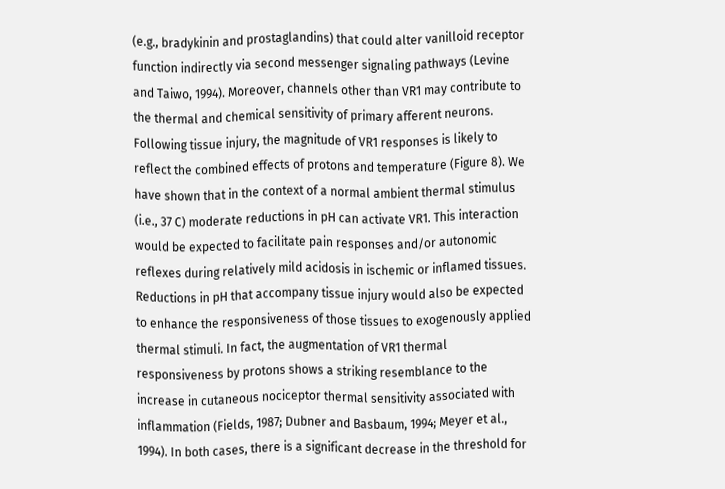(e.g., bradykinin and prostaglandins) that could alter vanilloid receptor function indirectly via second messenger signaling pathways (Levine and Taiwo, 1994). Moreover, channels other than VR1 may contribute to the thermal and chemical sensitivity of primary afferent neurons. Following tissue injury, the magnitude of VR1 responses is likely to reflect the combined effects of protons and temperature (Figure 8). We have shown that in the context of a normal ambient thermal stimulus (i.e., 37 C) moderate reductions in pH can activate VR1. This interaction would be expected to facilitate pain responses and/or autonomic reflexes during relatively mild acidosis in ischemic or inflamed tissues. Reductions in pH that accompany tissue injury would also be expected to enhance the responsiveness of those tissues to exogenously applied thermal stimuli. In fact, the augmentation of VR1 thermal responsiveness by protons shows a striking resemblance to the increase in cutaneous nociceptor thermal sensitivity associated with inflammation (Fields, 1987; Dubner and Basbaum, 1994; Meyer et al., 1994). In both cases, there is a significant decrease in the threshold for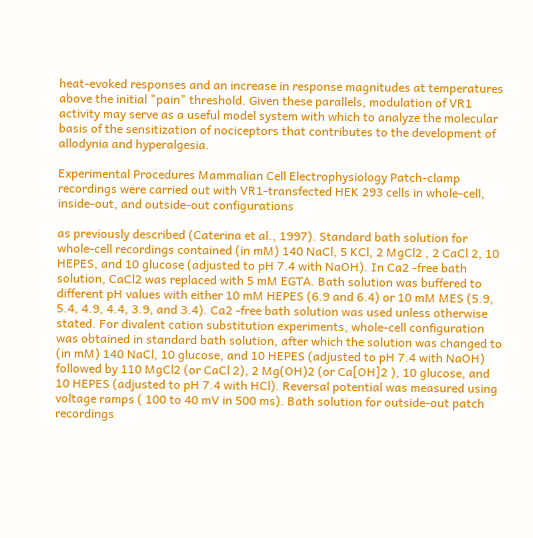heat-evoked responses and an increase in response magnitudes at temperatures above the initial "pain" threshold. Given these parallels, modulation of VR1 activity may serve as a useful model system with which to analyze the molecular basis of the sensitization of nociceptors that contributes to the development of allodynia and hyperalgesia.

Experimental Procedures Mammalian Cell Electrophysiology Patch-clamp recordings were carried out with VR1-transfected HEK 293 cells in whole-cell, inside-out, and outside-out configurations

as previously described (Caterina et al., 1997). Standard bath solution for whole-cell recordings contained (in mM) 140 NaCl, 5 KCl, 2 MgCl2 , 2 CaCl 2, 10 HEPES, and 10 glucose (adjusted to pH 7.4 with NaOH). In Ca2 -free bath solution, CaCl2 was replaced with 5 mM EGTA. Bath solution was buffered to different pH values with either 10 mM HEPES (6.9 and 6.4) or 10 mM MES (5.9, 5.4, 4.9, 4.4, 3.9, and 3.4). Ca2 -free bath solution was used unless otherwise stated. For divalent cation substitution experiments, whole-cell configuration was obtained in standard bath solution, after which the solution was changed to (in mM) 140 NaCl, 10 glucose, and 10 HEPES (adjusted to pH 7.4 with NaOH) followed by 110 MgCl2 (or CaCl 2), 2 Mg(OH)2 (or Ca[OH]2 ), 10 glucose, and 10 HEPES (adjusted to pH 7.4 with HCl). Reversal potential was measured using voltage ramps ( 100 to 40 mV in 500 ms). Bath solution for outside-out patch recordings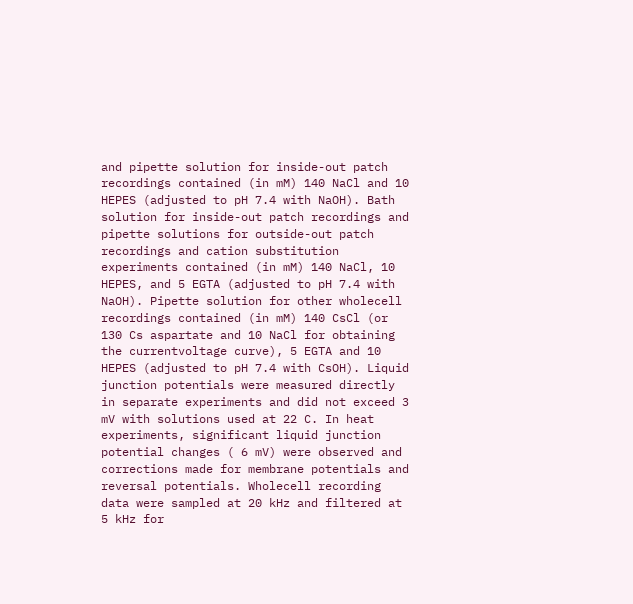and pipette solution for inside-out patch recordings contained (in mM) 140 NaCl and 10 HEPES (adjusted to pH 7.4 with NaOH). Bath solution for inside-out patch recordings and pipette solutions for outside-out patch recordings and cation substitution experiments contained (in mM) 140 NaCl, 10 HEPES, and 5 EGTA (adjusted to pH 7.4 with NaOH). Pipette solution for other wholecell recordings contained (in mM) 140 CsCl (or 130 Cs aspartate and 10 NaCl for obtaining the currentvoltage curve), 5 EGTA and 10 HEPES (adjusted to pH 7.4 with CsOH). Liquid junction potentials were measured directly in separate experiments and did not exceed 3 mV with solutions used at 22 C. In heat experiments, significant liquid junction potential changes ( 6 mV) were observed and corrections made for membrane potentials and reversal potentials. Wholecell recording data were sampled at 20 kHz and filtered at 5 kHz for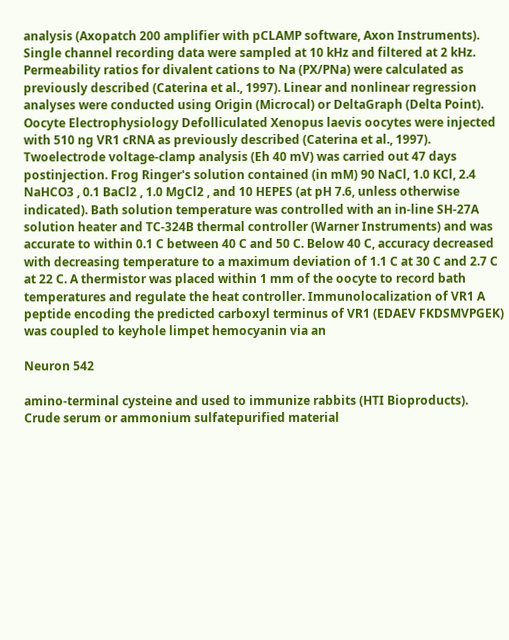analysis (Axopatch 200 amplifier with pCLAMP software, Axon Instruments). Single channel recording data were sampled at 10 kHz and filtered at 2 kHz. Permeability ratios for divalent cations to Na (PX/PNa) were calculated as previously described (Caterina et al., 1997). Linear and nonlinear regression analyses were conducted using Origin (Microcal) or DeltaGraph (Delta Point). Oocyte Electrophysiology Defolliculated Xenopus laevis oocytes were injected with 510 ng VR1 cRNA as previously described (Caterina et al., 1997). Twoelectrode voltage-clamp analysis (Eh 40 mV) was carried out 47 days postinjection. Frog Ringer's solution contained (in mM) 90 NaCl, 1.0 KCl, 2.4 NaHCO3 , 0.1 BaCl2 , 1.0 MgCl2 , and 10 HEPES (at pH 7.6, unless otherwise indicated). Bath solution temperature was controlled with an in-line SH-27A solution heater and TC-324B thermal controller (Warner Instruments) and was accurate to within 0.1 C between 40 C and 50 C. Below 40 C, accuracy decreased with decreasing temperature to a maximum deviation of 1.1 C at 30 C and 2.7 C at 22 C. A thermistor was placed within 1 mm of the oocyte to record bath temperatures and regulate the heat controller. Immunolocalization of VR1 A peptide encoding the predicted carboxyl terminus of VR1 (EDAEV FKDSMVPGEK) was coupled to keyhole limpet hemocyanin via an

Neuron 542

amino-terminal cysteine and used to immunize rabbits (HTI Bioproducts). Crude serum or ammonium sulfatepurified material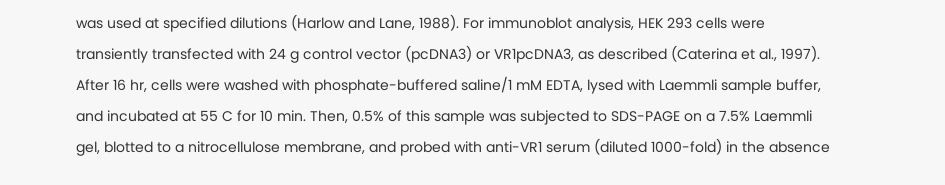was used at specified dilutions (Harlow and Lane, 1988). For immunoblot analysis, HEK 293 cells were transiently transfected with 24 g control vector (pcDNA3) or VR1pcDNA3, as described (Caterina et al., 1997). After 16 hr, cells were washed with phosphate-buffered saline/1 mM EDTA, lysed with Laemmli sample buffer, and incubated at 55 C for 10 min. Then, 0.5% of this sample was subjected to SDS-PAGE on a 7.5% Laemmli gel, blotted to a nitrocellulose membrane, and probed with anti-VR1 serum (diluted 1000-fold) in the absence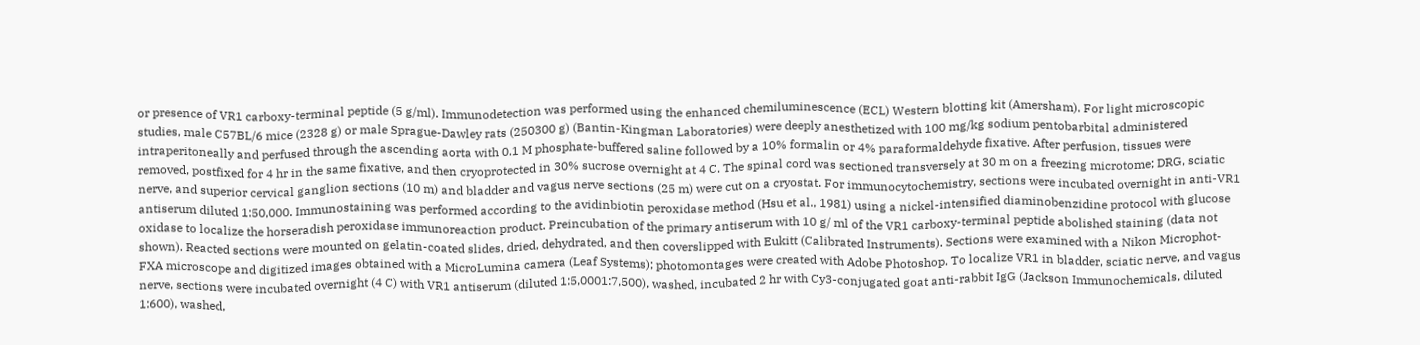or presence of VR1 carboxy-terminal peptide (5 g/ml). Immunodetection was performed using the enhanced chemiluminescence (ECL) Western blotting kit (Amersham). For light microscopic studies, male C57BL/6 mice (2328 g) or male Sprague-Dawley rats (250300 g) (Bantin-Kingman Laboratories) were deeply anesthetized with 100 mg/kg sodium pentobarbital administered intraperitoneally and perfused through the ascending aorta with 0.1 M phosphate-buffered saline followed by a 10% formalin or 4% paraformaldehyde fixative. After perfusion, tissues were removed, postfixed for 4 hr in the same fixative, and then cryoprotected in 30% sucrose overnight at 4 C. The spinal cord was sectioned transversely at 30 m on a freezing microtome; DRG, sciatic nerve, and superior cervical ganglion sections (10 m) and bladder and vagus nerve sections (25 m) were cut on a cryostat. For immunocytochemistry, sections were incubated overnight in anti-VR1 antiserum diluted 1:50,000. Immunostaining was performed according to the avidinbiotin peroxidase method (Hsu et al., 1981) using a nickel-intensified diaminobenzidine protocol with glucose oxidase to localize the horseradish peroxidase immunoreaction product. Preincubation of the primary antiserum with 10 g/ ml of the VR1 carboxy-terminal peptide abolished staining (data not shown). Reacted sections were mounted on gelatin-coated slides, dried, dehydrated, and then coverslipped with Eukitt (Calibrated Instruments). Sections were examined with a Nikon Microphot-FXA microscope and digitized images obtained with a MicroLumina camera (Leaf Systems); photomontages were created with Adobe Photoshop. To localize VR1 in bladder, sciatic nerve, and vagus nerve, sections were incubated overnight (4 C) with VR1 antiserum (diluted 1:5,0001:7,500), washed, incubated 2 hr with Cy3-conjugated goat anti-rabbit IgG (Jackson Immunochemicals, diluted 1:600), washed,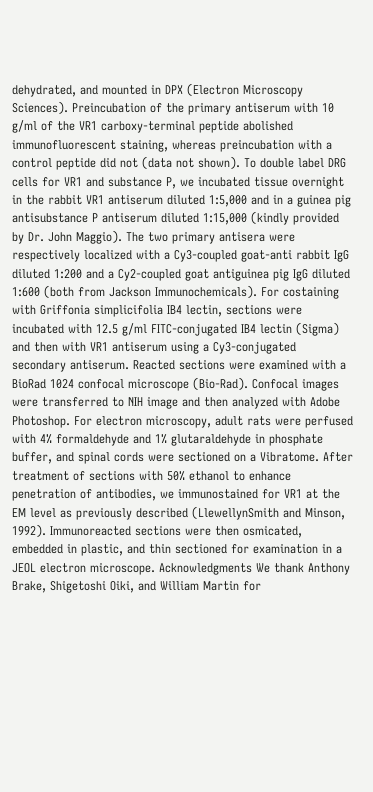dehydrated, and mounted in DPX (Electron Microscopy Sciences). Preincubation of the primary antiserum with 10 g/ml of the VR1 carboxy-terminal peptide abolished immunofluorescent staining, whereas preincubation with a control peptide did not (data not shown). To double label DRG cells for VR1 and substance P, we incubated tissue overnight in the rabbit VR1 antiserum diluted 1:5,000 and in a guinea pig antisubstance P antiserum diluted 1:15,000 (kindly provided by Dr. John Maggio). The two primary antisera were respectively localized with a Cy3-coupled goat-anti rabbit IgG diluted 1:200 and a Cy2-coupled goat antiguinea pig IgG diluted 1:600 (both from Jackson Immunochemicals). For costaining with Griffonia simplicifolia IB4 lectin, sections were incubated with 12.5 g/ml FITC-conjugated IB4 lectin (Sigma) and then with VR1 antiserum using a Cy3-conjugated secondary antiserum. Reacted sections were examined with a BioRad 1024 confocal microscope (Bio-Rad). Confocal images were transferred to NIH image and then analyzed with Adobe Photoshop. For electron microscopy, adult rats were perfused with 4% formaldehyde and 1% glutaraldehyde in phosphate buffer, and spinal cords were sectioned on a Vibratome. After treatment of sections with 50% ethanol to enhance penetration of antibodies, we immunostained for VR1 at the EM level as previously described (LlewellynSmith and Minson, 1992). Immunoreacted sections were then osmicated, embedded in plastic, and thin sectioned for examination in a JEOL electron microscope. Acknowledgments We thank Anthony Brake, Shigetoshi Oiki, and William Martin for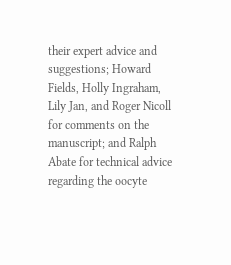their expert advice and suggestions; Howard Fields, Holly Ingraham, Lily Jan, and Roger Nicoll for comments on the manuscript; and Ralph Abate for technical advice regarding the oocyte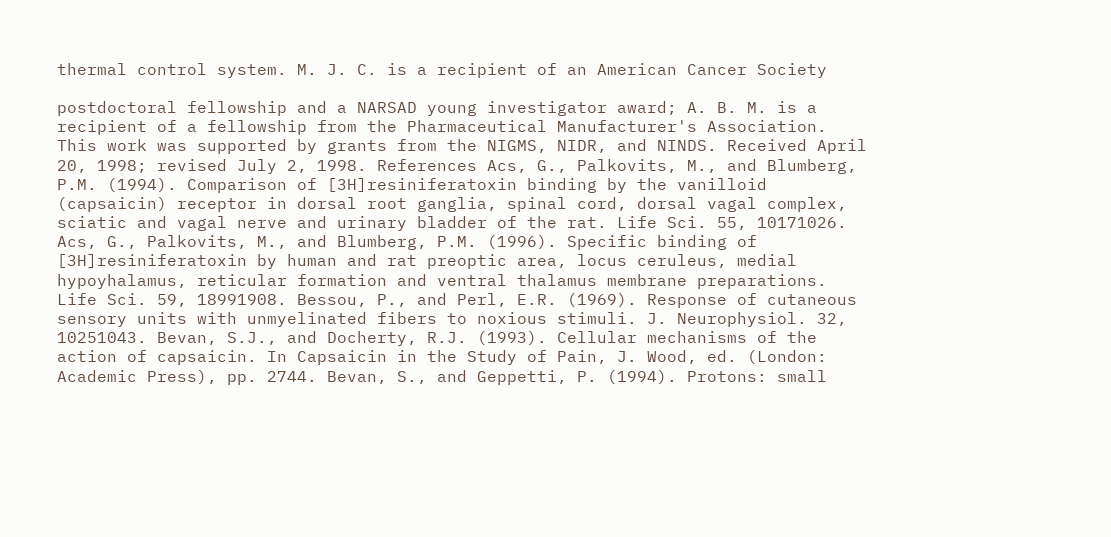thermal control system. M. J. C. is a recipient of an American Cancer Society

postdoctoral fellowship and a NARSAD young investigator award; A. B. M. is a recipient of a fellowship from the Pharmaceutical Manufacturer's Association. This work was supported by grants from the NIGMS, NIDR, and NINDS. Received April 20, 1998; revised July 2, 1998. References Acs, G., Palkovits, M., and Blumberg, P.M. (1994). Comparison of [3H]resiniferatoxin binding by the vanilloid (capsaicin) receptor in dorsal root ganglia, spinal cord, dorsal vagal complex, sciatic and vagal nerve and urinary bladder of the rat. Life Sci. 55, 10171026. Acs, G., Palkovits, M., and Blumberg, P.M. (1996). Specific binding of [3H]resiniferatoxin by human and rat preoptic area, locus ceruleus, medial hypoyhalamus, reticular formation and ventral thalamus membrane preparations. Life Sci. 59, 18991908. Bessou, P., and Perl, E.R. (1969). Response of cutaneous sensory units with unmyelinated fibers to noxious stimuli. J. Neurophysiol. 32, 10251043. Bevan, S.J., and Docherty, R.J. (1993). Cellular mechanisms of the action of capsaicin. In Capsaicin in the Study of Pain, J. Wood, ed. (London: Academic Press), pp. 2744. Bevan, S., and Geppetti, P. (1994). Protons: small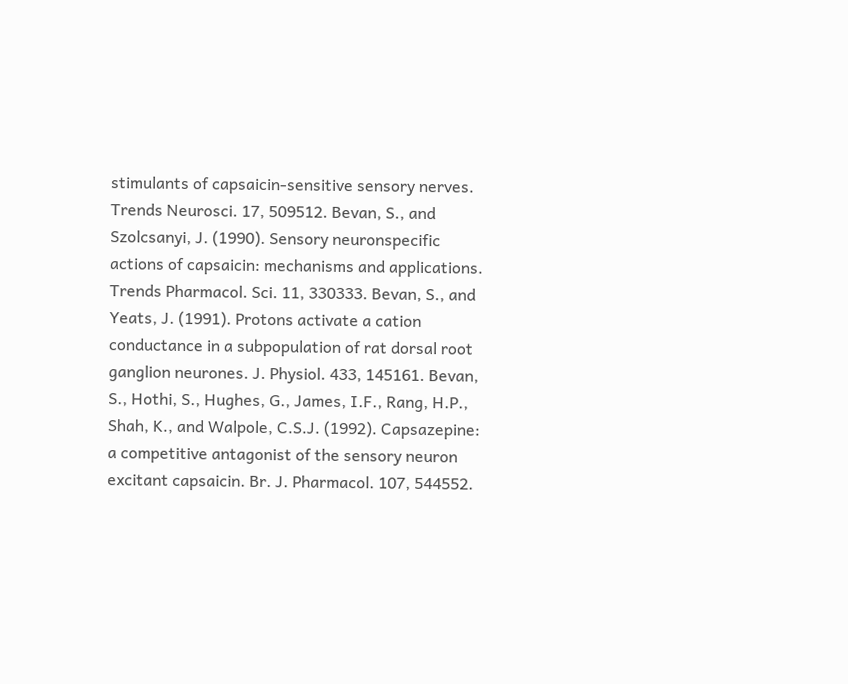stimulants of capsaicin-sensitive sensory nerves. Trends Neurosci. 17, 509512. Bevan, S., and Szolcsanyi, J. (1990). Sensory neuronspecific actions of capsaicin: mechanisms and applications. Trends Pharmacol. Sci. 11, 330333. Bevan, S., and Yeats, J. (1991). Protons activate a cation conductance in a subpopulation of rat dorsal root ganglion neurones. J. Physiol. 433, 145161. Bevan, S., Hothi, S., Hughes, G., James, I.F., Rang, H.P., Shah, K., and Walpole, C.S.J. (1992). Capsazepine: a competitive antagonist of the sensory neuron excitant capsaicin. Br. J. Pharmacol. 107, 544552.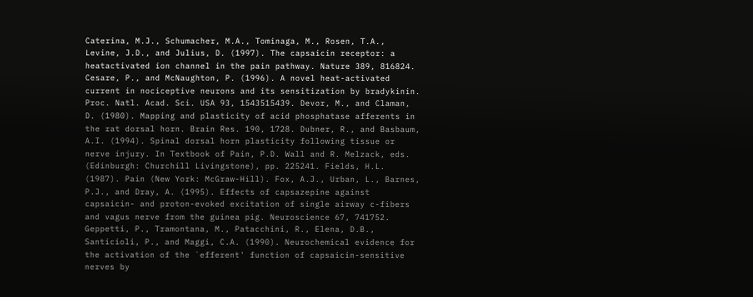Caterina, M.J., Schumacher, M.A., Tominaga, M., Rosen, T.A., Levine, J.D., and Julius, D. (1997). The capsaicin receptor: a heatactivated ion channel in the pain pathway. Nature 389, 816824. Cesare, P., and McNaughton, P. (1996). A novel heat-activated current in nociceptive neurons and its sensitization by bradykinin. Proc. Natl. Acad. Sci. USA 93, 1543515439. Devor, M., and Claman, D. (1980). Mapping and plasticity of acid phosphatase afferents in the rat dorsal horn. Brain Res. 190, 1728. Dubner, R., and Basbaum, A.I. (1994). Spinal dorsal horn plasticity following tissue or nerve injury. In Textbook of Pain, P.D. Wall and R. Melzack, eds. (Edinburgh: Churchill Livingstone), pp. 225241. Fields, H.L. (1987). Pain (New York: McGraw-Hill). Fox, A.J., Urban, L., Barnes, P.J., and Dray, A. (1995). Effects of capsazepine against capsaicin- and proton-evoked excitation of single airway c-fibers and vagus nerve from the guinea pig. Neuroscience 67, 741752. Geppetti, P., Tramontana, M., Patacchini, R., Elena, D.B., Santicioli, P., and Maggi, C.A. (1990). Neurochemical evidence for the activation of the `efferent' function of capsaicin-sensitive nerves by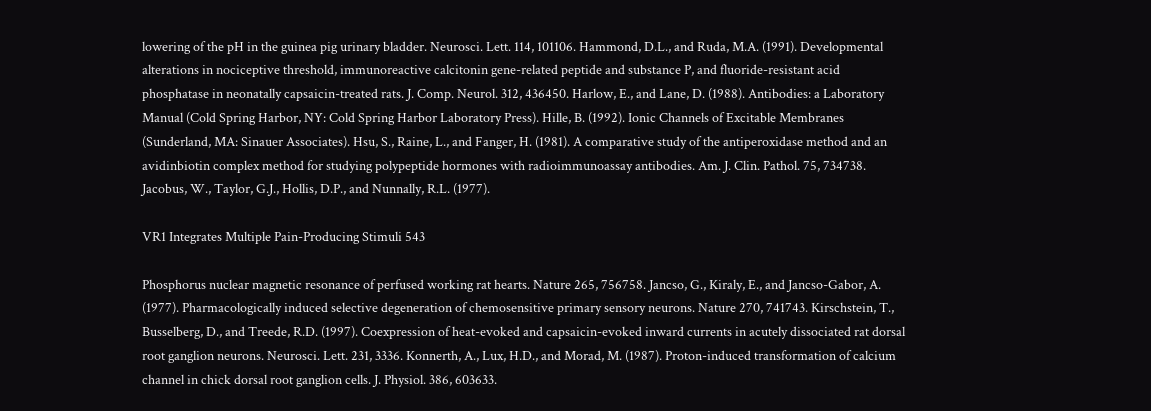lowering of the pH in the guinea pig urinary bladder. Neurosci. Lett. 114, 101106. Hammond, D.L., and Ruda, M.A. (1991). Developmental alterations in nociceptive threshold, immunoreactive calcitonin gene-related peptide and substance P, and fluoride-resistant acid phosphatase in neonatally capsaicin-treated rats. J. Comp. Neurol. 312, 436450. Harlow, E., and Lane, D. (1988). Antibodies: a Laboratory Manual (Cold Spring Harbor, NY: Cold Spring Harbor Laboratory Press). Hille, B. (1992). Ionic Channels of Excitable Membranes (Sunderland, MA: Sinauer Associates). Hsu, S., Raine, L., and Fanger, H. (1981). A comparative study of the antiperoxidase method and an avidinbiotin complex method for studying polypeptide hormones with radioimmunoassay antibodies. Am. J. Clin. Pathol. 75, 734738. Jacobus, W., Taylor, G.J., Hollis, D.P., and Nunnally, R.L. (1977).

VR1 Integrates Multiple Pain-Producing Stimuli 543

Phosphorus nuclear magnetic resonance of perfused working rat hearts. Nature 265, 756758. Jancso, G., Kiraly, E., and Jancso-Gabor, A. (1977). Pharmacologically induced selective degeneration of chemosensitive primary sensory neurons. Nature 270, 741743. Kirschstein, T., Busselberg, D., and Treede, R.D. (1997). Coexpression of heat-evoked and capsaicin-evoked inward currents in acutely dissociated rat dorsal root ganglion neurons. Neurosci. Lett. 231, 3336. Konnerth, A., Lux, H.D., and Morad, M. (1987). Proton-induced transformation of calcium channel in chick dorsal root ganglion cells. J. Physiol. 386, 603633.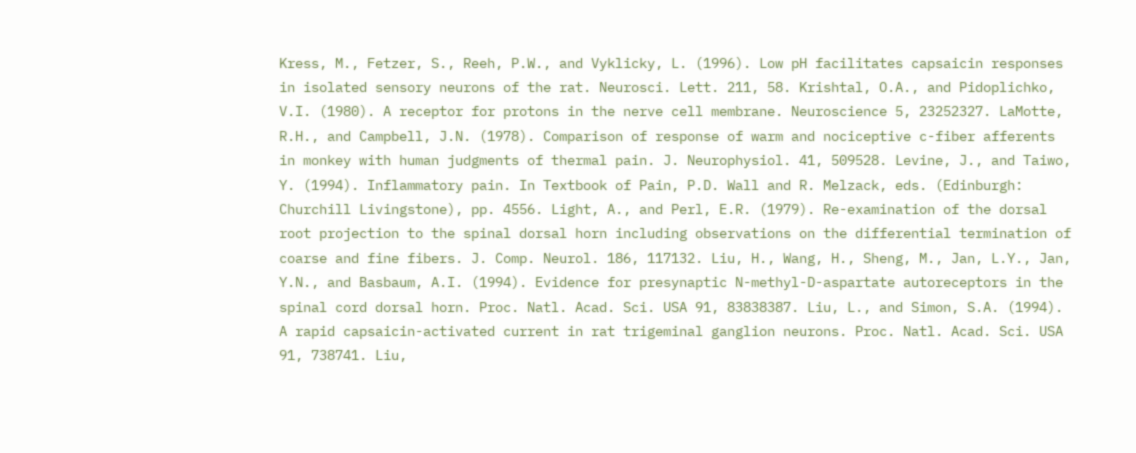Kress, M., Fetzer, S., Reeh, P.W., and Vyklicky, L. (1996). Low pH facilitates capsaicin responses in isolated sensory neurons of the rat. Neurosci. Lett. 211, 58. Krishtal, O.A., and Pidoplichko, V.I. (1980). A receptor for protons in the nerve cell membrane. Neuroscience 5, 23252327. LaMotte, R.H., and Campbell, J.N. (1978). Comparison of response of warm and nociceptive c-fiber afferents in monkey with human judgments of thermal pain. J. Neurophysiol. 41, 509528. Levine, J., and Taiwo, Y. (1994). Inflammatory pain. In Textbook of Pain, P.D. Wall and R. Melzack, eds. (Edinburgh: Churchill Livingstone), pp. 4556. Light, A., and Perl, E.R. (1979). Re-examination of the dorsal root projection to the spinal dorsal horn including observations on the differential termination of coarse and fine fibers. J. Comp. Neurol. 186, 117132. Liu, H., Wang, H., Sheng, M., Jan, L.Y., Jan, Y.N., and Basbaum, A.I. (1994). Evidence for presynaptic N-methyl-D-aspartate autoreceptors in the spinal cord dorsal horn. Proc. Natl. Acad. Sci. USA 91, 83838387. Liu, L., and Simon, S.A. (1994). A rapid capsaicin-activated current in rat trigeminal ganglion neurons. Proc. Natl. Acad. Sci. USA 91, 738741. Liu,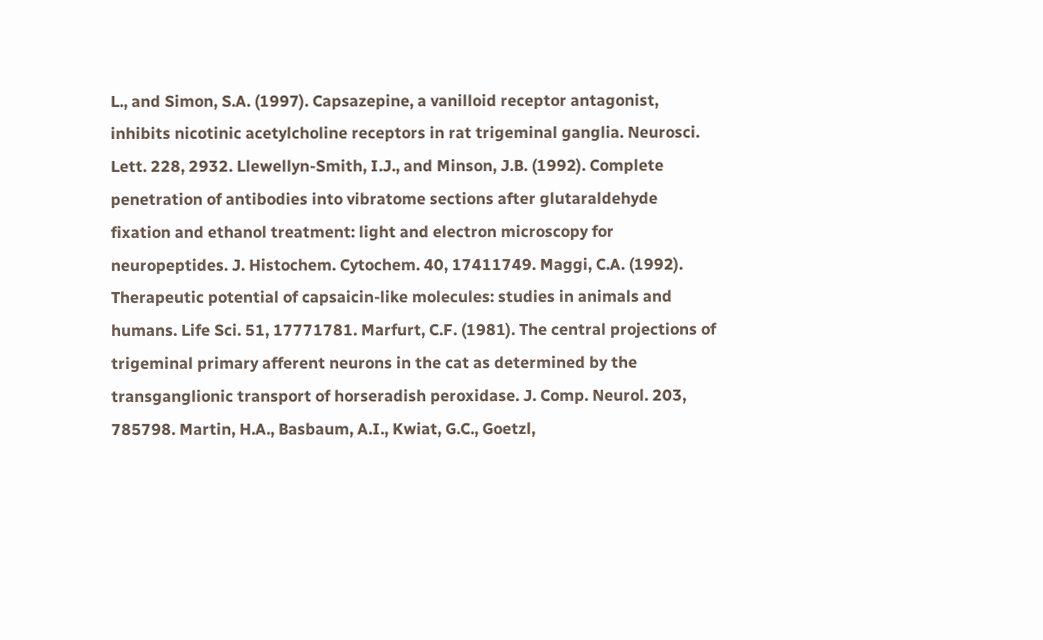L., and Simon, S.A. (1997). Capsazepine, a vanilloid receptor antagonist, inhibits nicotinic acetylcholine receptors in rat trigeminal ganglia. Neurosci. Lett. 228, 2932. Llewellyn-Smith, I.J., and Minson, J.B. (1992). Complete penetration of antibodies into vibratome sections after glutaraldehyde fixation and ethanol treatment: light and electron microscopy for neuropeptides. J. Histochem. Cytochem. 40, 17411749. Maggi, C.A. (1992). Therapeutic potential of capsaicin-like molecules: studies in animals and humans. Life Sci. 51, 17771781. Marfurt, C.F. (1981). The central projections of trigeminal primary afferent neurons in the cat as determined by the transganglionic transport of horseradish peroxidase. J. Comp. Neurol. 203, 785798. Martin, H.A., Basbaum, A.I., Kwiat, G.C., Goetzl,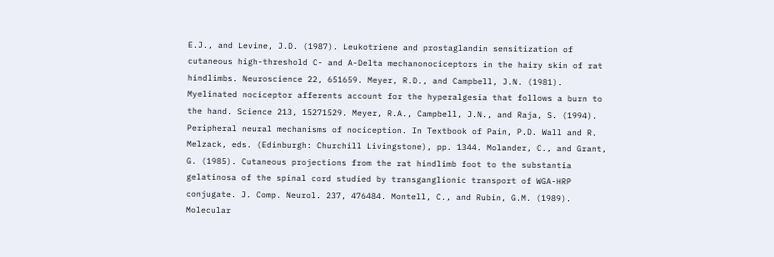E.J., and Levine, J.D. (1987). Leukotriene and prostaglandin sensitization of cutaneous high-threshold C- and A-Delta mechanonociceptors in the hairy skin of rat hindlimbs. Neuroscience 22, 651659. Meyer, R.D., and Campbell, J.N. (1981). Myelinated nociceptor afferents account for the hyperalgesia that follows a burn to the hand. Science 213, 15271529. Meyer, R.A., Campbell, J.N., and Raja, S. (1994). Peripheral neural mechanisms of nociception. In Textbook of Pain, P.D. Wall and R. Melzack, eds. (Edinburgh: Churchill Livingstone), pp. 1344. Molander, C., and Grant, G. (1985). Cutaneous projections from the rat hindlimb foot to the substantia gelatinosa of the spinal cord studied by transganglionic transport of WGA-HRP conjugate. J. Comp. Neurol. 237, 476484. Montell, C., and Rubin, G.M. (1989). Molecular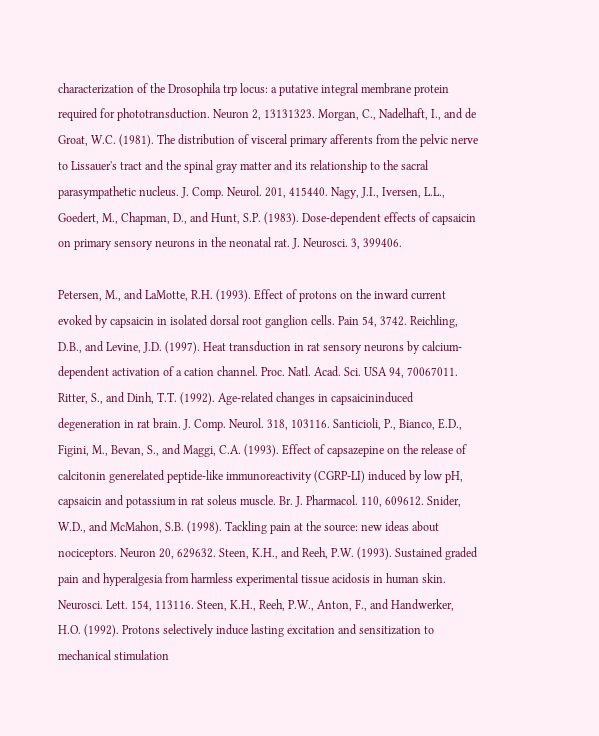characterization of the Drosophila trp locus: a putative integral membrane protein required for phototransduction. Neuron 2, 13131323. Morgan, C., Nadelhaft, I., and de Groat, W.C. (1981). The distribution of visceral primary afferents from the pelvic nerve to Lissauer's tract and the spinal gray matter and its relationship to the sacral parasympathetic nucleus. J. Comp. Neurol. 201, 415440. Nagy, J.I., Iversen, L.L., Goedert, M., Chapman, D., and Hunt, S.P. (1983). Dose-dependent effects of capsaicin on primary sensory neurons in the neonatal rat. J. Neurosci. 3, 399406.

Petersen, M., and LaMotte, R.H. (1993). Effect of protons on the inward current evoked by capsaicin in isolated dorsal root ganglion cells. Pain 54, 3742. Reichling, D.B., and Levine, J.D. (1997). Heat transduction in rat sensory neurons by calcium-dependent activation of a cation channel. Proc. Natl. Acad. Sci. USA 94, 70067011. Ritter, S., and Dinh, T.T. (1992). Age-related changes in capsaicininduced degeneration in rat brain. J. Comp. Neurol. 318, 103116. Santicioli, P., Bianco, E.D., Figini, M., Bevan, S., and Maggi, C.A. (1993). Effect of capsazepine on the release of calcitonin generelated peptide-like immunoreactivity (CGRP-LI) induced by low pH, capsaicin and potassium in rat soleus muscle. Br. J. Pharmacol. 110, 609612. Snider, W.D., and McMahon, S.B. (1998). Tackling pain at the source: new ideas about nociceptors. Neuron 20, 629632. Steen, K.H., and Reeh, P.W. (1993). Sustained graded pain and hyperalgesia from harmless experimental tissue acidosis in human skin. Neurosci. Lett. 154, 113116. Steen, K.H., Reeh, P.W., Anton, F., and Handwerker, H.O. (1992). Protons selectively induce lasting excitation and sensitization to mechanical stimulation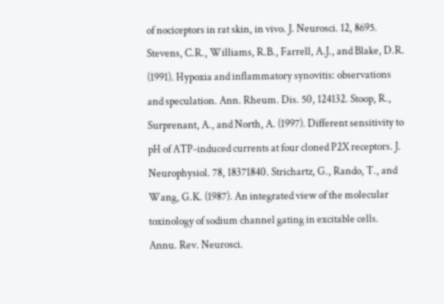of nociceptors in rat skin, in vivo. J. Neurosci. 12, 8695. Stevens, C.R., Williams, R.B., Farrell, A.J., and Blake, D.R. (1991). Hypoxia and inflammatory synovitis: observations and speculation. Ann. Rheum. Dis. 50, 124132. Stoop, R., Surprenant, A., and North, A. (1997). Different sensitivity to pH of ATP-induced currents at four cloned P2X receptors. J. Neurophysiol. 78, 18371840. Strichartz, G., Rando, T., and Wang, G.K. (1987). An integrated view of the molecular toxinology of sodium channel gating in excitable cells. Annu. Rev. Neurosci.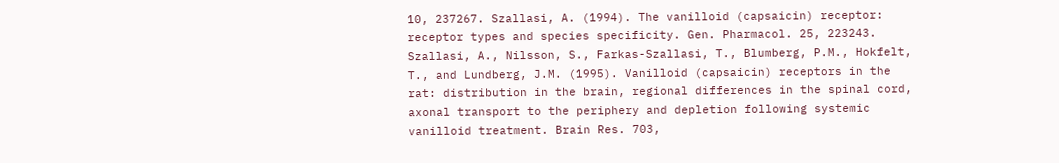10, 237267. Szallasi, A. (1994). The vanilloid (capsaicin) receptor: receptor types and species specificity. Gen. Pharmacol. 25, 223243. Szallasi, A., Nilsson, S., Farkas-Szallasi, T., Blumberg, P.M., Hokfelt, T., and Lundberg, J.M. (1995). Vanilloid (capsaicin) receptors in the rat: distribution in the brain, regional differences in the spinal cord, axonal transport to the periphery and depletion following systemic vanilloid treatment. Brain Res. 703,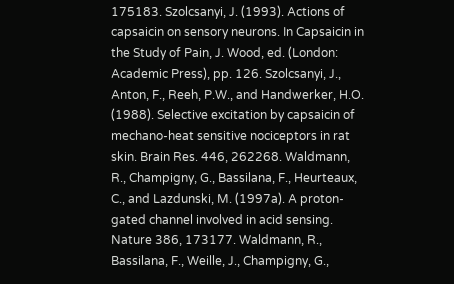175183. Szolcsanyi, J. (1993). Actions of capsaicin on sensory neurons. In Capsaicin in the Study of Pain, J. Wood, ed. (London: Academic Press), pp. 126. Szolcsanyi, J., Anton, F., Reeh, P.W., and Handwerker, H.O. (1988). Selective excitation by capsaicin of mechano-heat sensitive nociceptors in rat skin. Brain Res. 446, 262268. Waldmann, R., Champigny, G., Bassilana, F., Heurteaux, C., and Lazdunski, M. (1997a). A proton-gated channel involved in acid sensing. Nature 386, 173177. Waldmann, R., Bassilana, F., Weille, J., Champigny, G.,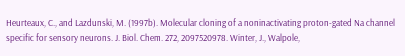Heurteaux, C., and Lazdunski, M. (1997b). Molecular cloning of a noninactivating proton-gated Na channel specific for sensory neurons. J. Biol. Chem. 272, 2097520978. Winter, J., Walpole,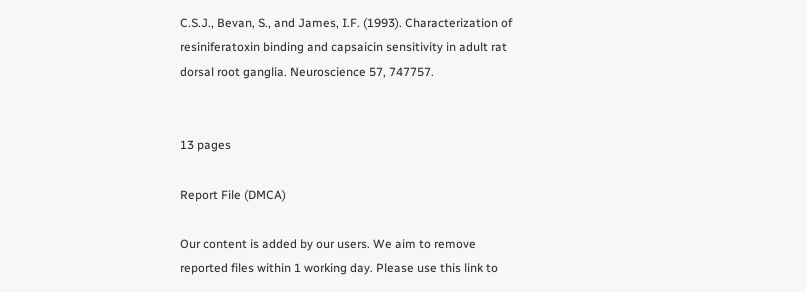C.S.J., Bevan, S., and James, I.F. (1993). Characterization of resiniferatoxin binding and capsaicin sensitivity in adult rat dorsal root ganglia. Neuroscience 57, 747757.


13 pages

Report File (DMCA)

Our content is added by our users. We aim to remove reported files within 1 working day. Please use this link to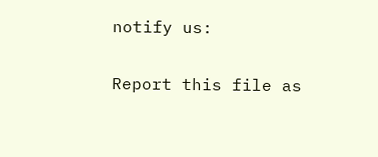notify us:

Report this file as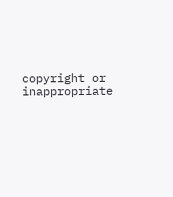copyright or inappropriate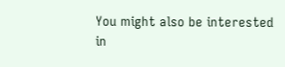You might also be interested in